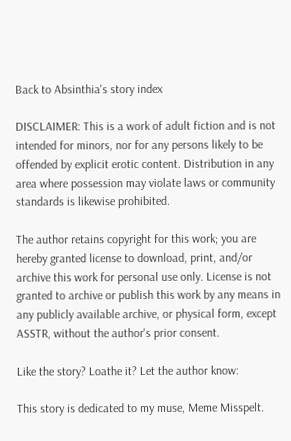Back to Absinthia's story index

DISCLAIMER: This is a work of adult fiction and is not intended for minors, nor for any persons likely to be offended by explicit erotic content. Distribution in any area where possession may violate laws or community standards is likewise prohibited.

The author retains copyright for this work; you are hereby granted license to download, print, and/or archive this work for personal use only. License is not granted to archive or publish this work by any means in any publicly available archive, or physical form, except ASSTR, without the author's prior consent.

Like the story? Loathe it? Let the author know:

This story is dedicated to my muse, Meme Misspelt.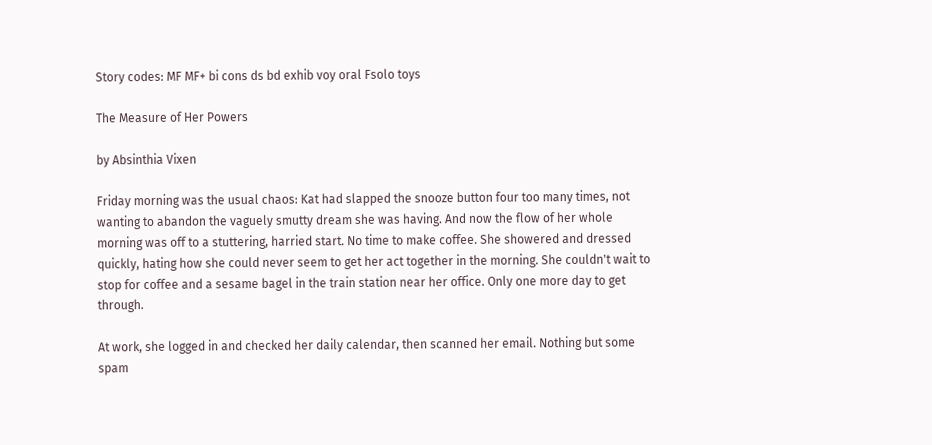Story codes: MF MF+ bi cons ds bd exhib voy oral Fsolo toys

The Measure of Her Powers

by Absinthia Vixen

Friday morning was the usual chaos: Kat had slapped the snooze button four too many times, not wanting to abandon the vaguely smutty dream she was having. And now the flow of her whole morning was off to a stuttering, harried start. No time to make coffee. She showered and dressed quickly, hating how she could never seem to get her act together in the morning. She couldn't wait to stop for coffee and a sesame bagel in the train station near her office. Only one more day to get through.

At work, she logged in and checked her daily calendar, then scanned her email. Nothing but some spam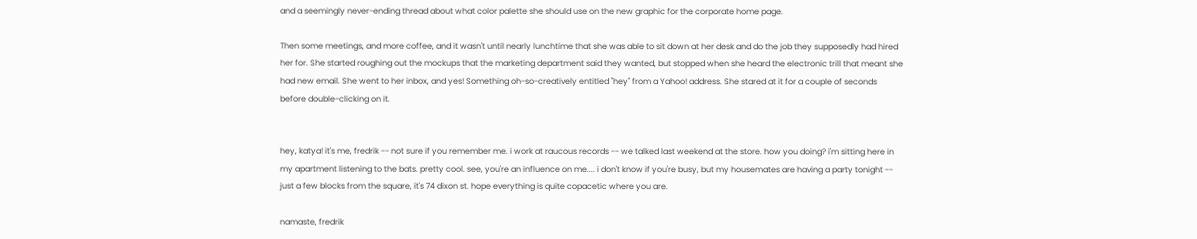and a seemingly never-ending thread about what color palette she should use on the new graphic for the corporate home page.

Then some meetings, and more coffee, and it wasn't until nearly lunchtime that she was able to sit down at her desk and do the job they supposedly had hired her for. She started roughing out the mockups that the marketing department said they wanted, but stopped when she heard the electronic trill that meant she had new email. She went to her inbox, and yes! Something oh-so-creatively entitled "hey" from a Yahoo! address. She stared at it for a couple of seconds before double-clicking on it.


hey, katya! it's me, fredrik -- not sure if you remember me. i work at raucous records -- we talked last weekend at the store. how you doing? i'm sitting here in my apartment listening to the bats. pretty cool. see, you're an influence on me.... i don't know if you're busy, but my housemates are having a party tonight -- just a few blocks from the square, it's 74 dixon st. hope everything is quite copacetic where you are.

namaste, fredrik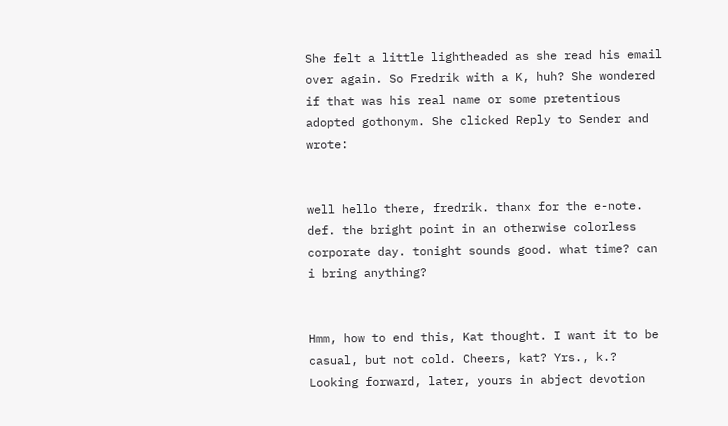She felt a little lightheaded as she read his email over again. So Fredrik with a K, huh? She wondered if that was his real name or some pretentious adopted gothonym. She clicked Reply to Sender and wrote:


well hello there, fredrik. thanx for the e-note. def. the bright point in an otherwise colorless corporate day. tonight sounds good. what time? can i bring anything?


Hmm, how to end this, Kat thought. I want it to be casual, but not cold. Cheers, kat? Yrs., k.? Looking forward, later, yours in abject devotion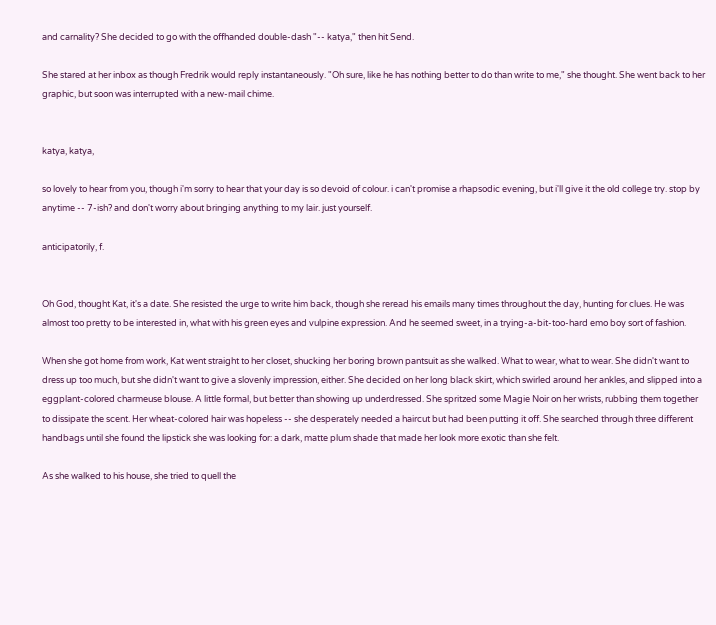and carnality? She decided to go with the offhanded double-dash "-- katya," then hit Send.

She stared at her inbox as though Fredrik would reply instantaneously. "Oh sure, like he has nothing better to do than write to me," she thought. She went back to her graphic, but soon was interrupted with a new-mail chime.


katya, katya,

so lovely to hear from you, though i'm sorry to hear that your day is so devoid of colour. i can't promise a rhapsodic evening, but i'll give it the old college try. stop by anytime -- 7-ish? and don't worry about bringing anything to my lair. just yourself.

anticipatorily, f.


Oh God, thought Kat, it's a date. She resisted the urge to write him back, though she reread his emails many times throughout the day, hunting for clues. He was almost too pretty to be interested in, what with his green eyes and vulpine expression. And he seemed sweet, in a trying-a-bit-too-hard emo boy sort of fashion.

When she got home from work, Kat went straight to her closet, shucking her boring brown pantsuit as she walked. What to wear, what to wear. She didn't want to dress up too much, but she didn't want to give a slovenly impression, either. She decided on her long black skirt, which swirled around her ankles, and slipped into a eggplant-colored charmeuse blouse. A little formal, but better than showing up underdressed. She spritzed some Magie Noir on her wrists, rubbing them together to dissipate the scent. Her wheat-colored hair was hopeless -- she desperately needed a haircut but had been putting it off. She searched through three different handbags until she found the lipstick she was looking for: a dark, matte plum shade that made her look more exotic than she felt.

As she walked to his house, she tried to quell the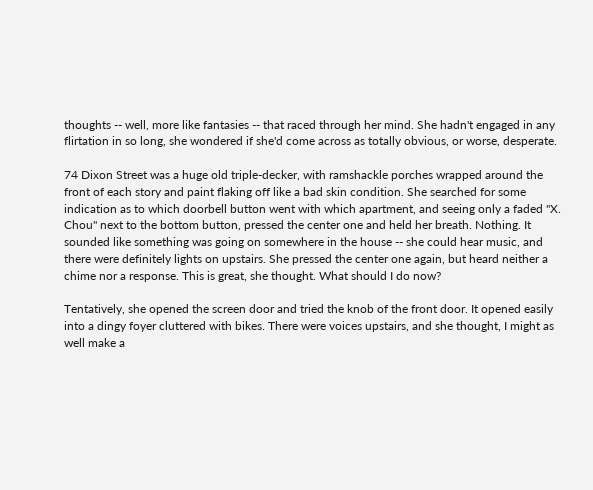thoughts -- well, more like fantasies -- that raced through her mind. She hadn't engaged in any flirtation in so long, she wondered if she'd come across as totally obvious, or worse, desperate.

74 Dixon Street was a huge old triple-decker, with ramshackle porches wrapped around the front of each story and paint flaking off like a bad skin condition. She searched for some indication as to which doorbell button went with which apartment, and seeing only a faded "X. Chou" next to the bottom button, pressed the center one and held her breath. Nothing. It sounded like something was going on somewhere in the house -- she could hear music, and there were definitely lights on upstairs. She pressed the center one again, but heard neither a chime nor a response. This is great, she thought. What should I do now?

Tentatively, she opened the screen door and tried the knob of the front door. It opened easily into a dingy foyer cluttered with bikes. There were voices upstairs, and she thought, I might as well make a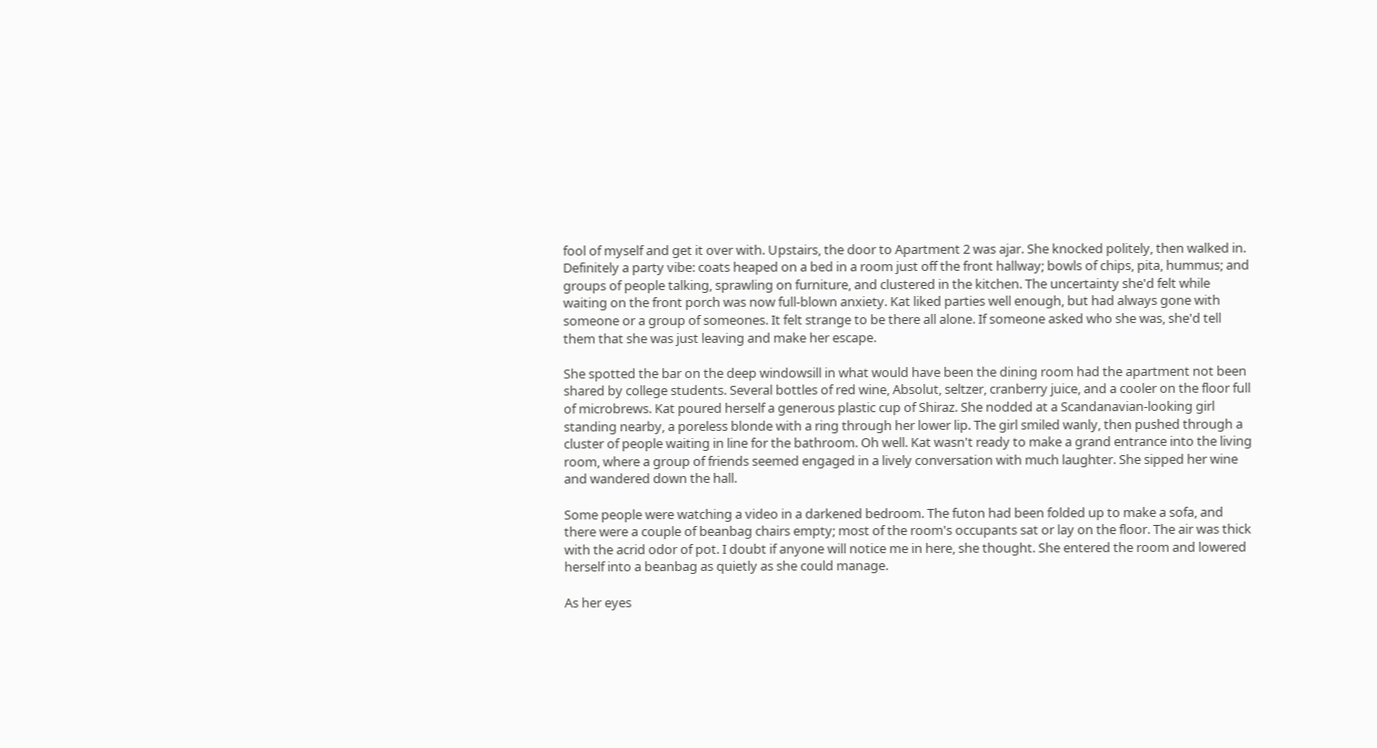fool of myself and get it over with. Upstairs, the door to Apartment 2 was ajar. She knocked politely, then walked in. Definitely a party vibe: coats heaped on a bed in a room just off the front hallway; bowls of chips, pita, hummus; and groups of people talking, sprawling on furniture, and clustered in the kitchen. The uncertainty she'd felt while waiting on the front porch was now full-blown anxiety. Kat liked parties well enough, but had always gone with someone or a group of someones. It felt strange to be there all alone. If someone asked who she was, she'd tell them that she was just leaving and make her escape.

She spotted the bar on the deep windowsill in what would have been the dining room had the apartment not been shared by college students. Several bottles of red wine, Absolut, seltzer, cranberry juice, and a cooler on the floor full of microbrews. Kat poured herself a generous plastic cup of Shiraz. She nodded at a Scandanavian-looking girl standing nearby, a poreless blonde with a ring through her lower lip. The girl smiled wanly, then pushed through a cluster of people waiting in line for the bathroom. Oh well. Kat wasn't ready to make a grand entrance into the living room, where a group of friends seemed engaged in a lively conversation with much laughter. She sipped her wine and wandered down the hall.

Some people were watching a video in a darkened bedroom. The futon had been folded up to make a sofa, and there were a couple of beanbag chairs empty; most of the room's occupants sat or lay on the floor. The air was thick with the acrid odor of pot. I doubt if anyone will notice me in here, she thought. She entered the room and lowered herself into a beanbag as quietly as she could manage.

As her eyes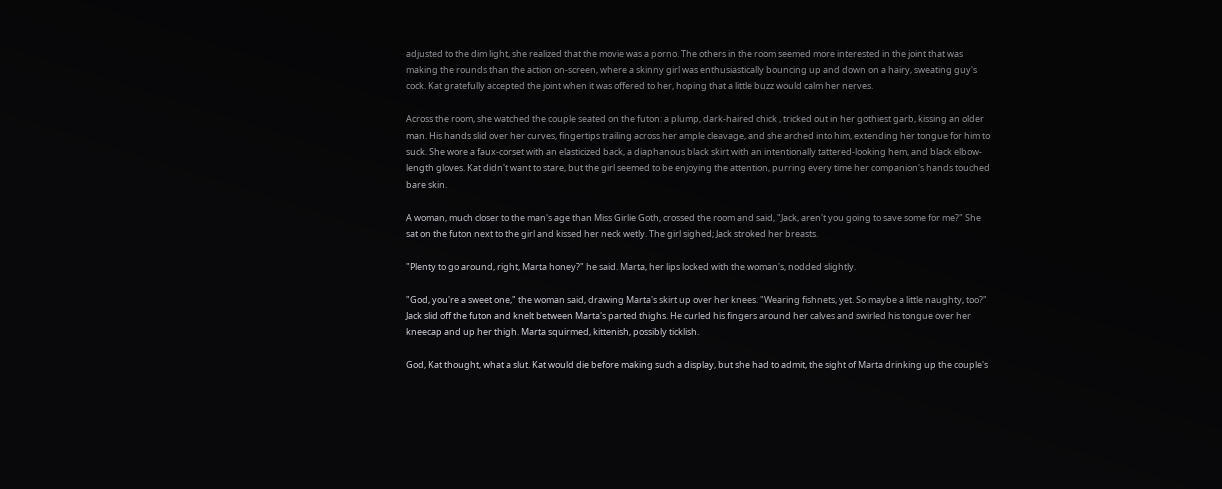adjusted to the dim light, she realized that the movie was a porno. The others in the room seemed more interested in the joint that was making the rounds than the action on-screen, where a skinny girl was enthusiastically bouncing up and down on a hairy, sweating guy's cock. Kat gratefully accepted the joint when it was offered to her, hoping that a little buzz would calm her nerves.

Across the room, she watched the couple seated on the futon: a plump, dark-haired chick , tricked out in her gothiest garb, kissing an older man. His hands slid over her curves, fingertips trailing across her ample cleavage, and she arched into him, extending her tongue for him to suck. She wore a faux-corset with an elasticized back, a diaphanous black skirt with an intentionally tattered-looking hem, and black elbow-length gloves. Kat didn't want to stare, but the girl seemed to be enjoying the attention, purring every time her companion's hands touched bare skin.

A woman, much closer to the man's age than Miss Girlie Goth, crossed the room and said, "Jack, aren't you going to save some for me?" She sat on the futon next to the girl and kissed her neck wetly. The girl sighed; Jack stroked her breasts.

"Plenty to go around, right, Marta honey?" he said. Marta, her lips locked with the woman's, nodded slightly.

"God, you're a sweet one," the woman said, drawing Marta's skirt up over her knees. "Wearing fishnets, yet. So maybe a little naughty, too?" Jack slid off the futon and knelt between Marta's parted thighs. He curled his fingers around her calves and swirled his tongue over her kneecap and up her thigh. Marta squirmed, kittenish, possibly ticklish.

God, Kat thought, what a slut. Kat would die before making such a display, but she had to admit, the sight of Marta drinking up the couple's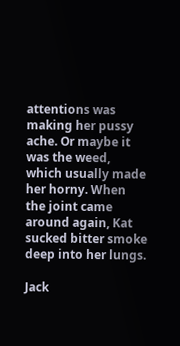attentions was making her pussy ache. Or maybe it was the weed, which usually made her horny. When the joint came around again, Kat sucked bitter smoke deep into her lungs.

Jack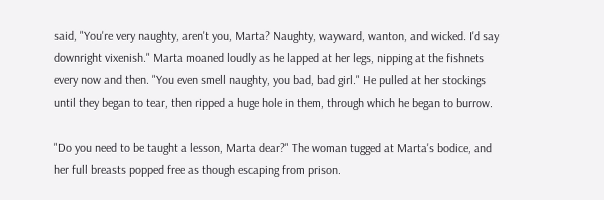said, "You're very naughty, aren't you, Marta? Naughty, wayward, wanton, and wicked. I'd say downright vixenish." Marta moaned loudly as he lapped at her legs, nipping at the fishnets every now and then. "You even smell naughty, you bad, bad girl." He pulled at her stockings until they began to tear, then ripped a huge hole in them, through which he began to burrow.

"Do you need to be taught a lesson, Marta dear?" The woman tugged at Marta's bodice, and her full breasts popped free as though escaping from prison.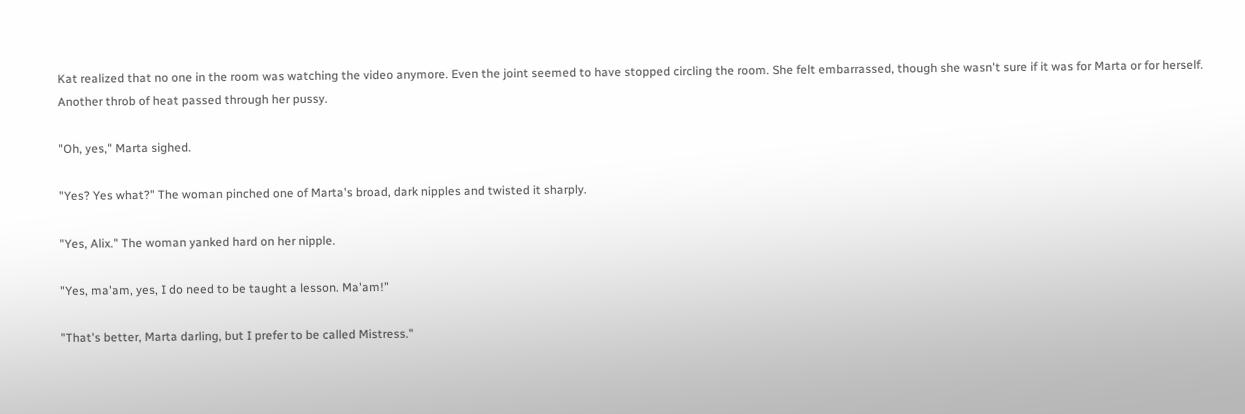Kat realized that no one in the room was watching the video anymore. Even the joint seemed to have stopped circling the room. She felt embarrassed, though she wasn't sure if it was for Marta or for herself. Another throb of heat passed through her pussy.

"Oh, yes," Marta sighed.

"Yes? Yes what?" The woman pinched one of Marta's broad, dark nipples and twisted it sharply.

"Yes, Alix." The woman yanked hard on her nipple.

"Yes, ma'am, yes, I do need to be taught a lesson. Ma'am!"

"That's better, Marta darling, but I prefer to be called Mistress."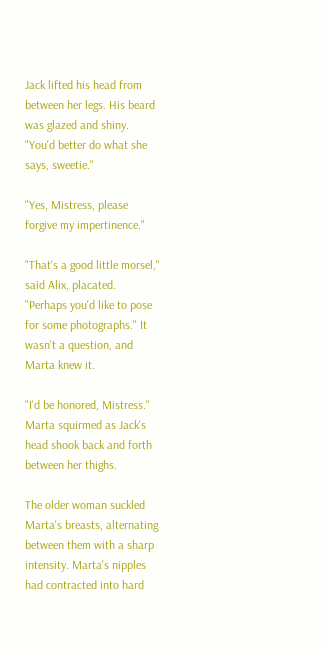Jack lifted his head from between her legs. His beard was glazed and shiny. "You'd better do what she says, sweetie."

"Yes, Mistress, please forgive my impertinence."

"That's a good little morsel," said Alix, placated. "Perhaps you'd like to pose for some photographs." It wasn't a question, and Marta knew it.

"I'd be honored, Mistress." Marta squirmed as Jack's head shook back and forth between her thighs.

The older woman suckled Marta's breasts, alternating between them with a sharp intensity. Marta's nipples had contracted into hard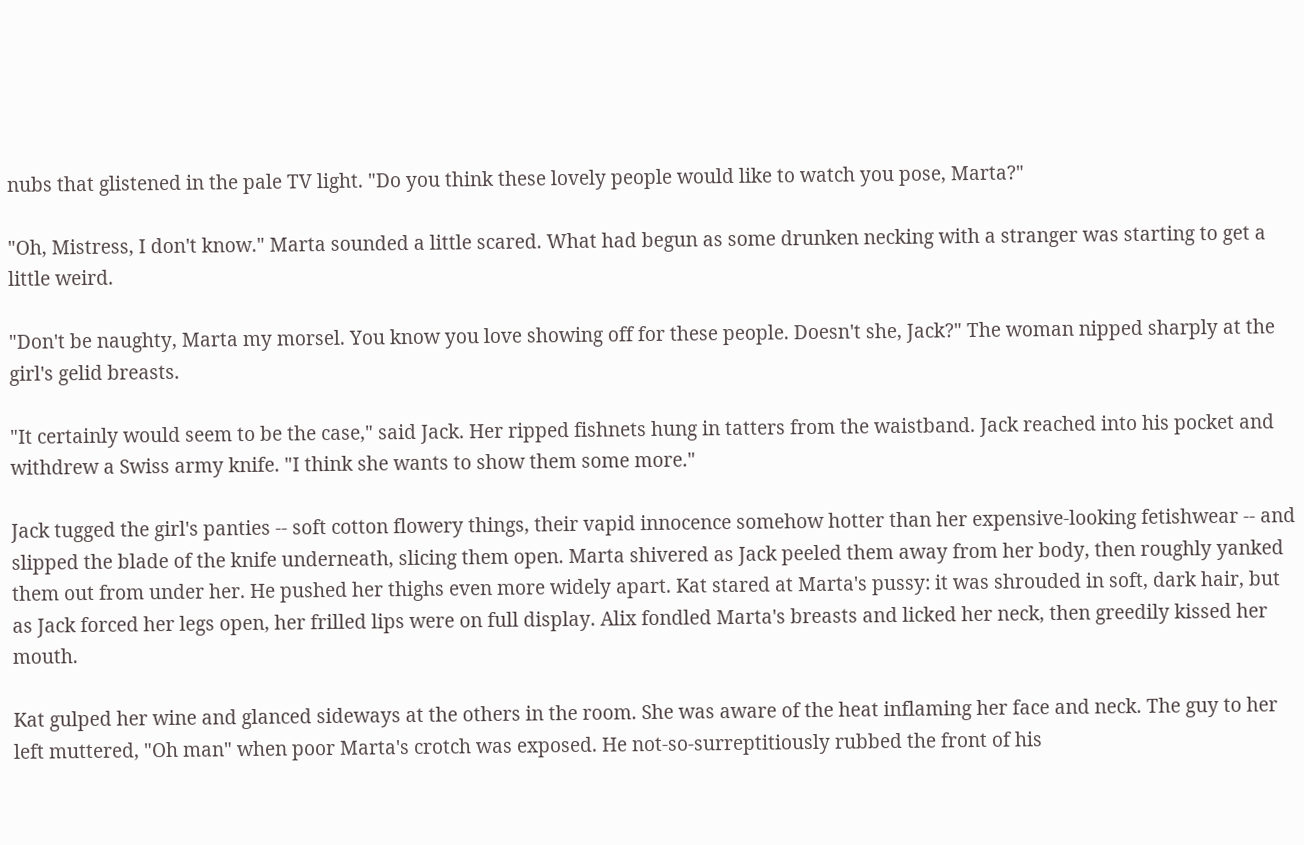nubs that glistened in the pale TV light. "Do you think these lovely people would like to watch you pose, Marta?"

"Oh, Mistress, I don't know." Marta sounded a little scared. What had begun as some drunken necking with a stranger was starting to get a little weird.

"Don't be naughty, Marta my morsel. You know you love showing off for these people. Doesn't she, Jack?" The woman nipped sharply at the girl's gelid breasts.

"It certainly would seem to be the case," said Jack. Her ripped fishnets hung in tatters from the waistband. Jack reached into his pocket and withdrew a Swiss army knife. "I think she wants to show them some more."

Jack tugged the girl's panties -- soft cotton flowery things, their vapid innocence somehow hotter than her expensive-looking fetishwear -- and slipped the blade of the knife underneath, slicing them open. Marta shivered as Jack peeled them away from her body, then roughly yanked them out from under her. He pushed her thighs even more widely apart. Kat stared at Marta's pussy: it was shrouded in soft, dark hair, but as Jack forced her legs open, her frilled lips were on full display. Alix fondled Marta's breasts and licked her neck, then greedily kissed her mouth.

Kat gulped her wine and glanced sideways at the others in the room. She was aware of the heat inflaming her face and neck. The guy to her left muttered, "Oh man" when poor Marta's crotch was exposed. He not-so-surreptitiously rubbed the front of his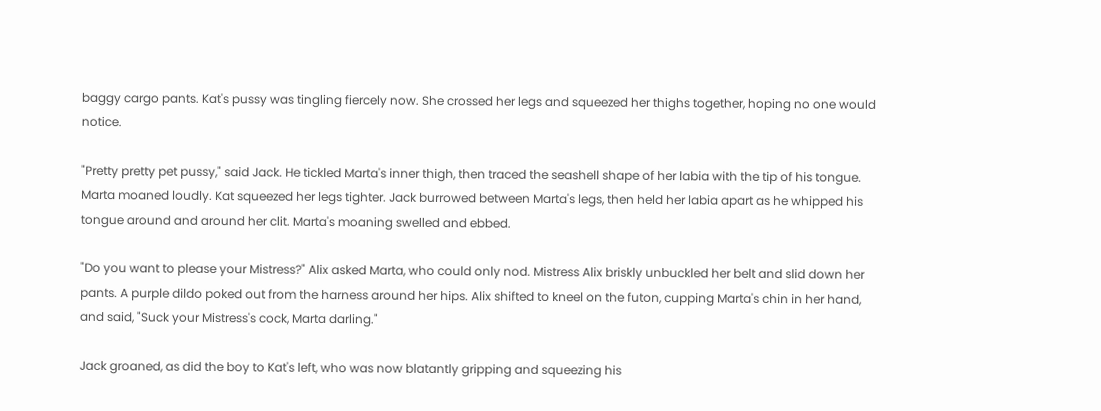baggy cargo pants. Kat's pussy was tingling fiercely now. She crossed her legs and squeezed her thighs together, hoping no one would notice.

"Pretty pretty pet pussy," said Jack. He tickled Marta's inner thigh, then traced the seashell shape of her labia with the tip of his tongue. Marta moaned loudly. Kat squeezed her legs tighter. Jack burrowed between Marta's legs, then held her labia apart as he whipped his tongue around and around her clit. Marta's moaning swelled and ebbed.

"Do you want to please your Mistress?" Alix asked Marta, who could only nod. Mistress Alix briskly unbuckled her belt and slid down her pants. A purple dildo poked out from the harness around her hips. Alix shifted to kneel on the futon, cupping Marta's chin in her hand, and said, "Suck your Mistress's cock, Marta darling."

Jack groaned, as did the boy to Kat's left, who was now blatantly gripping and squeezing his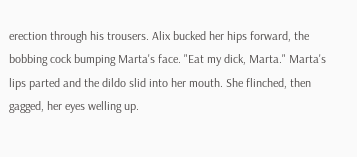erection through his trousers. Alix bucked her hips forward, the bobbing cock bumping Marta's face. "Eat my dick, Marta." Marta's lips parted and the dildo slid into her mouth. She flinched, then gagged, her eyes welling up.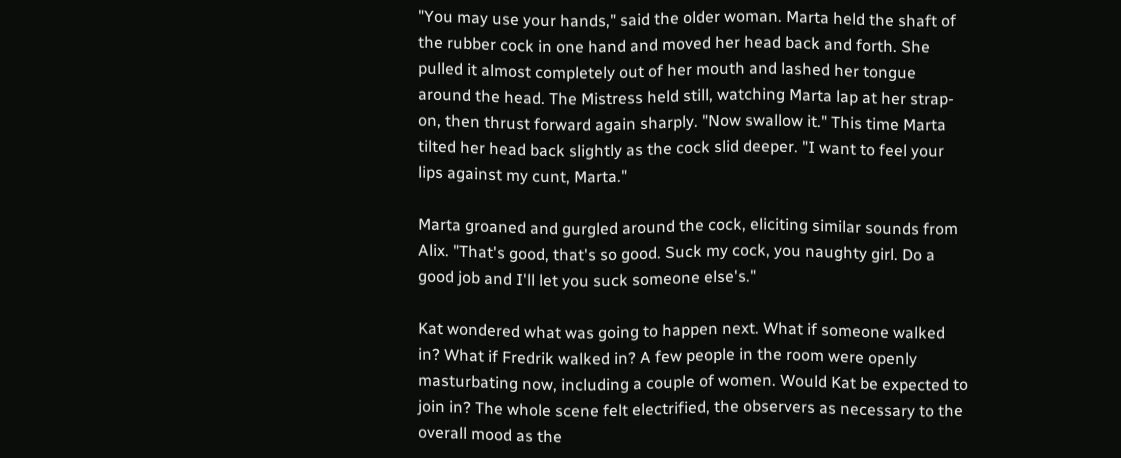"You may use your hands," said the older woman. Marta held the shaft of the rubber cock in one hand and moved her head back and forth. She pulled it almost completely out of her mouth and lashed her tongue around the head. The Mistress held still, watching Marta lap at her strap-on, then thrust forward again sharply. "Now swallow it." This time Marta tilted her head back slightly as the cock slid deeper. "I want to feel your lips against my cunt, Marta."

Marta groaned and gurgled around the cock, eliciting similar sounds from Alix. "That's good, that's so good. Suck my cock, you naughty girl. Do a good job and I'll let you suck someone else's."

Kat wondered what was going to happen next. What if someone walked in? What if Fredrik walked in? A few people in the room were openly masturbating now, including a couple of women. Would Kat be expected to join in? The whole scene felt electrified, the observers as necessary to the overall mood as the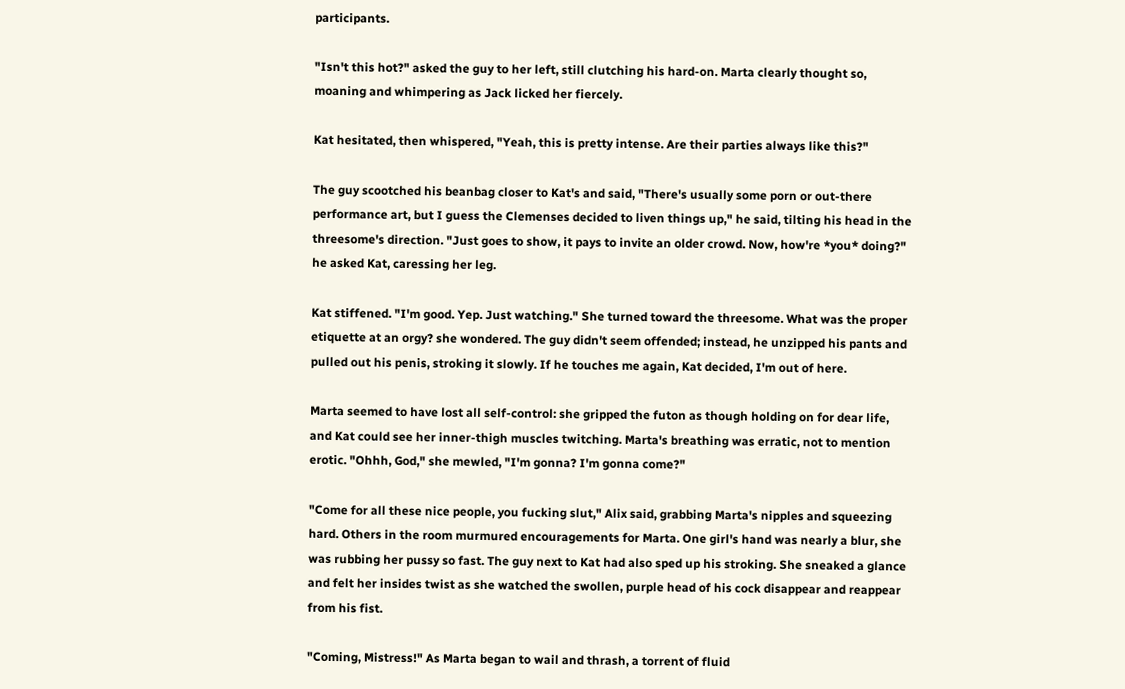participants.

"Isn't this hot?" asked the guy to her left, still clutching his hard-on. Marta clearly thought so, moaning and whimpering as Jack licked her fiercely.

Kat hesitated, then whispered, "Yeah, this is pretty intense. Are their parties always like this?"

The guy scootched his beanbag closer to Kat's and said, "There's usually some porn or out-there performance art, but I guess the Clemenses decided to liven things up," he said, tilting his head in the threesome's direction. "Just goes to show, it pays to invite an older crowd. Now, how're *you* doing?" he asked Kat, caressing her leg.

Kat stiffened. "I'm good. Yep. Just watching." She turned toward the threesome. What was the proper etiquette at an orgy? she wondered. The guy didn't seem offended; instead, he unzipped his pants and pulled out his penis, stroking it slowly. If he touches me again, Kat decided, I'm out of here.

Marta seemed to have lost all self-control: she gripped the futon as though holding on for dear life, and Kat could see her inner-thigh muscles twitching. Marta's breathing was erratic, not to mention erotic. "Ohhh, God," she mewled, "I'm gonna? I'm gonna come?"

"Come for all these nice people, you fucking slut," Alix said, grabbing Marta's nipples and squeezing hard. Others in the room murmured encouragements for Marta. One girl's hand was nearly a blur, she was rubbing her pussy so fast. The guy next to Kat had also sped up his stroking. She sneaked a glance and felt her insides twist as she watched the swollen, purple head of his cock disappear and reappear from his fist.

"Coming, Mistress!" As Marta began to wail and thrash, a torrent of fluid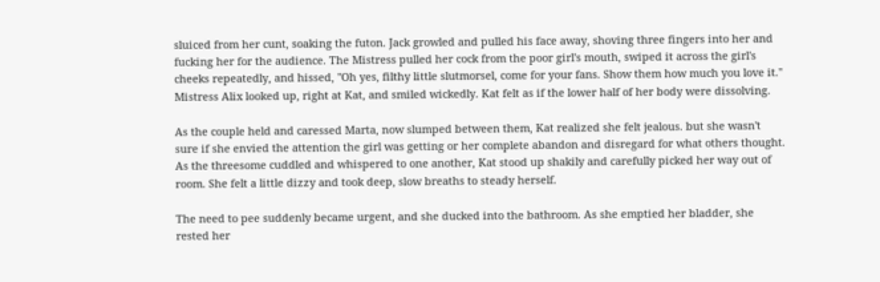sluiced from her cunt, soaking the futon. Jack growled and pulled his face away, shoving three fingers into her and fucking her for the audience. The Mistress pulled her cock from the poor girl's mouth, swiped it across the girl's cheeks repeatedly, and hissed, "Oh yes, filthy little slutmorsel, come for your fans. Show them how much you love it." Mistress Alix looked up, right at Kat, and smiled wickedly. Kat felt as if the lower half of her body were dissolving.

As the couple held and caressed Marta, now slumped between them, Kat realized she felt jealous. but she wasn't sure if she envied the attention the girl was getting or her complete abandon and disregard for what others thought. As the threesome cuddled and whispered to one another, Kat stood up shakily and carefully picked her way out of room. She felt a little dizzy and took deep, slow breaths to steady herself.

The need to pee suddenly became urgent, and she ducked into the bathroom. As she emptied her bladder, she rested her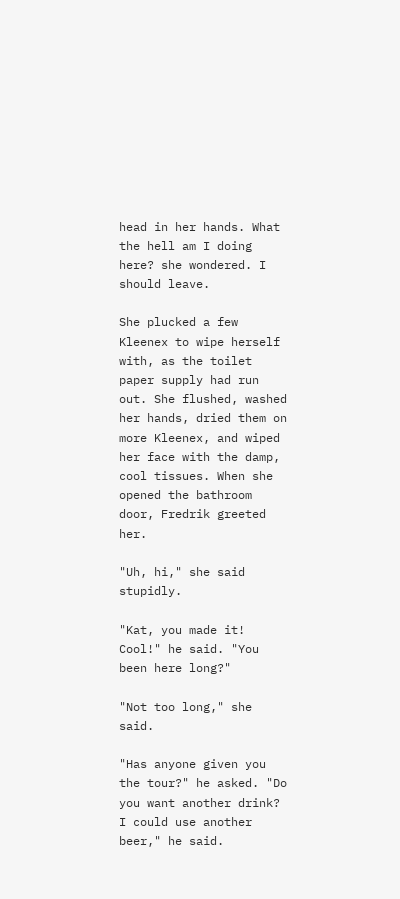head in her hands. What the hell am I doing here? she wondered. I should leave.

She plucked a few Kleenex to wipe herself with, as the toilet paper supply had run out. She flushed, washed her hands, dried them on more Kleenex, and wiped her face with the damp, cool tissues. When she opened the bathroom door, Fredrik greeted her.

"Uh, hi," she said stupidly.

"Kat, you made it! Cool!" he said. "You been here long?"

"Not too long," she said.

"Has anyone given you the tour?" he asked. "Do you want another drink? I could use another beer," he said.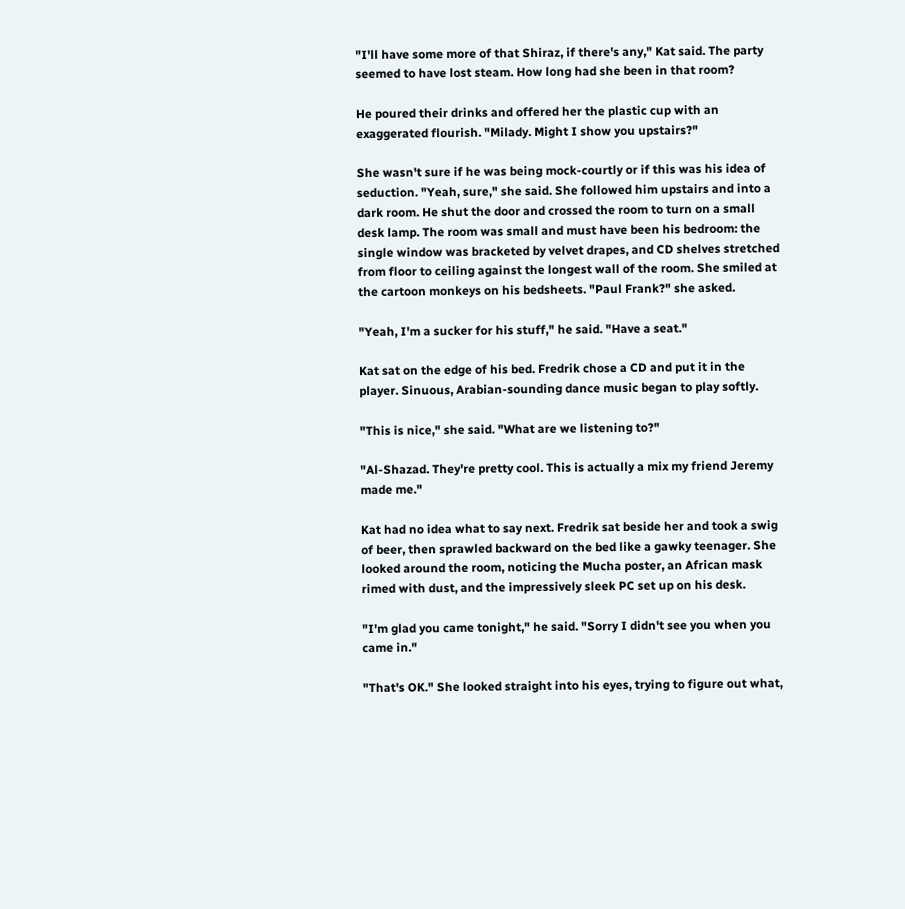"I'll have some more of that Shiraz, if there's any," Kat said. The party seemed to have lost steam. How long had she been in that room?

He poured their drinks and offered her the plastic cup with an exaggerated flourish. "Milady. Might I show you upstairs?"

She wasn't sure if he was being mock-courtly or if this was his idea of seduction. "Yeah, sure," she said. She followed him upstairs and into a dark room. He shut the door and crossed the room to turn on a small desk lamp. The room was small and must have been his bedroom: the single window was bracketed by velvet drapes, and CD shelves stretched from floor to ceiling against the longest wall of the room. She smiled at the cartoon monkeys on his bedsheets. "Paul Frank?" she asked.

"Yeah, I'm a sucker for his stuff," he said. "Have a seat."

Kat sat on the edge of his bed. Fredrik chose a CD and put it in the player. Sinuous, Arabian-sounding dance music began to play softly.

"This is nice," she said. "What are we listening to?"

"Al-Shazad. They're pretty cool. This is actually a mix my friend Jeremy made me."

Kat had no idea what to say next. Fredrik sat beside her and took a swig of beer, then sprawled backward on the bed like a gawky teenager. She looked around the room, noticing the Mucha poster, an African mask rimed with dust, and the impressively sleek PC set up on his desk.

"I'm glad you came tonight," he said. "Sorry I didn't see you when you came in."

"That's OK." She looked straight into his eyes, trying to figure out what,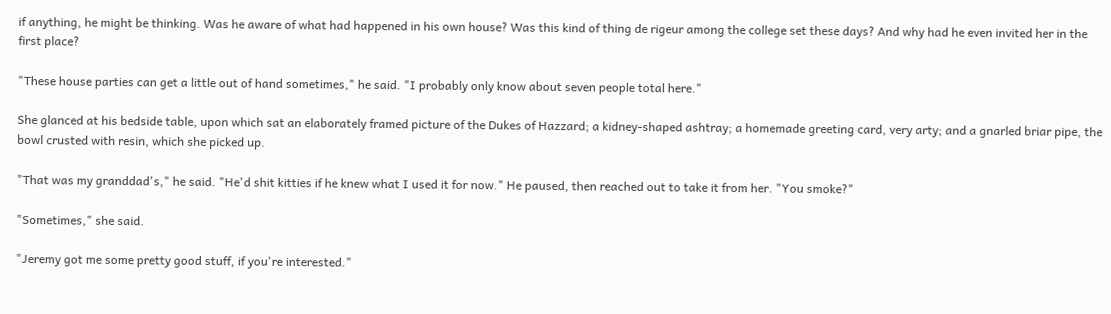if anything, he might be thinking. Was he aware of what had happened in his own house? Was this kind of thing de rigeur among the college set these days? And why had he even invited her in the first place?

"These house parties can get a little out of hand sometimes," he said. "I probably only know about seven people total here."

She glanced at his bedside table, upon which sat an elaborately framed picture of the Dukes of Hazzard; a kidney-shaped ashtray; a homemade greeting card, very arty; and a gnarled briar pipe, the bowl crusted with resin, which she picked up.

"That was my granddad's," he said. "He'd shit kitties if he knew what I used it for now." He paused, then reached out to take it from her. "You smoke?"

"Sometimes," she said.

"Jeremy got me some pretty good stuff, if you're interested."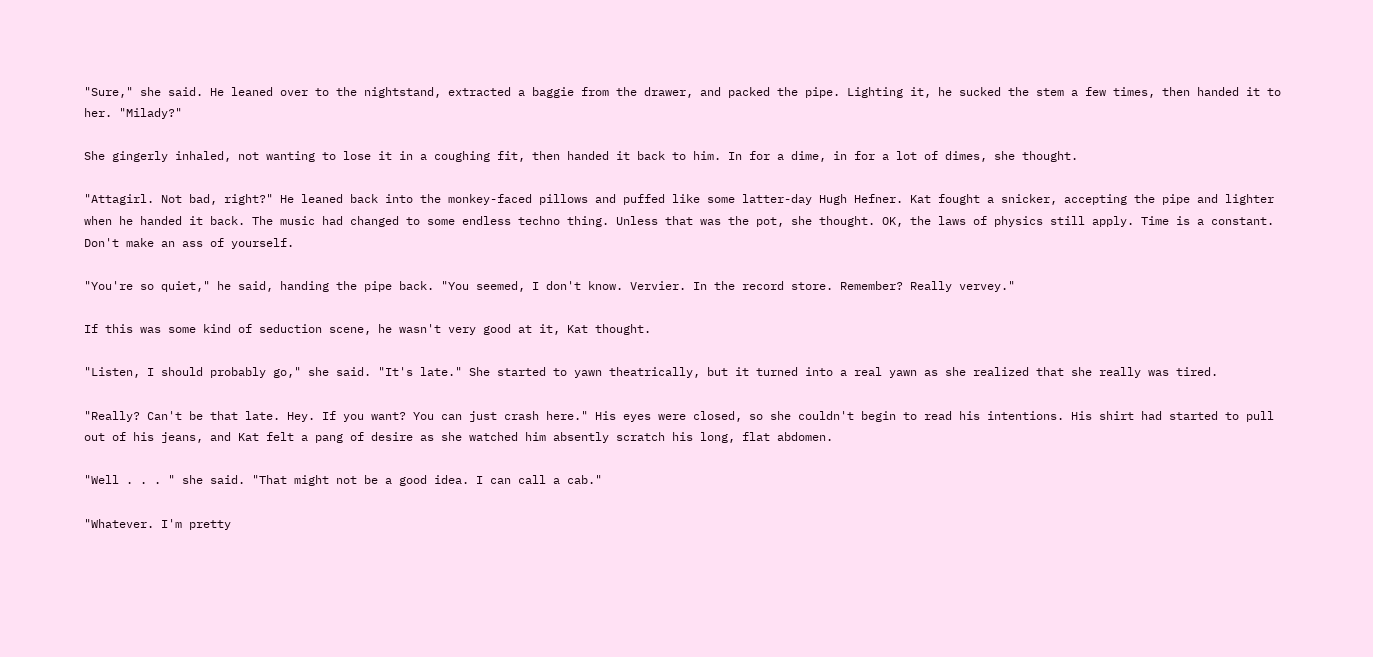"Sure," she said. He leaned over to the nightstand, extracted a baggie from the drawer, and packed the pipe. Lighting it, he sucked the stem a few times, then handed it to her. "Milady?"

She gingerly inhaled, not wanting to lose it in a coughing fit, then handed it back to him. In for a dime, in for a lot of dimes, she thought.

"Attagirl. Not bad, right?" He leaned back into the monkey-faced pillows and puffed like some latter-day Hugh Hefner. Kat fought a snicker, accepting the pipe and lighter when he handed it back. The music had changed to some endless techno thing. Unless that was the pot, she thought. OK, the laws of physics still apply. Time is a constant. Don't make an ass of yourself.

"You're so quiet," he said, handing the pipe back. "You seemed, I don't know. Vervier. In the record store. Remember? Really vervey."

If this was some kind of seduction scene, he wasn't very good at it, Kat thought.

"Listen, I should probably go," she said. "It's late." She started to yawn theatrically, but it turned into a real yawn as she realized that she really was tired.

"Really? Can't be that late. Hey. If you want? You can just crash here." His eyes were closed, so she couldn't begin to read his intentions. His shirt had started to pull out of his jeans, and Kat felt a pang of desire as she watched him absently scratch his long, flat abdomen.

"Well . . . " she said. "That might not be a good idea. I can call a cab."

"Whatever. I'm pretty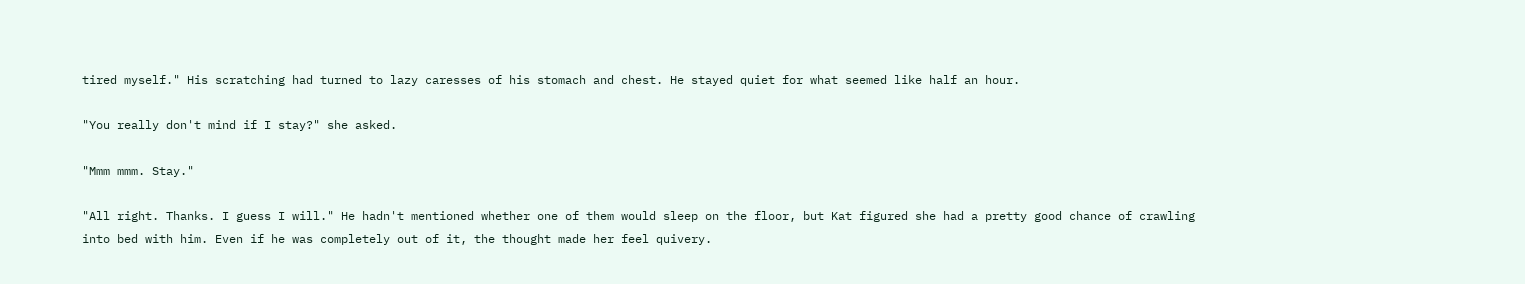tired myself." His scratching had turned to lazy caresses of his stomach and chest. He stayed quiet for what seemed like half an hour.

"You really don't mind if I stay?" she asked.

"Mmm mmm. Stay."

"All right. Thanks. I guess I will." He hadn't mentioned whether one of them would sleep on the floor, but Kat figured she had a pretty good chance of crawling into bed with him. Even if he was completely out of it, the thought made her feel quivery.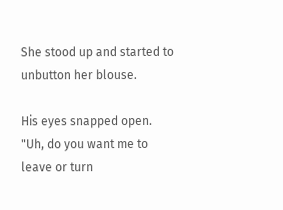She stood up and started to unbutton her blouse.

His eyes snapped open. "Uh, do you want me to leave or turn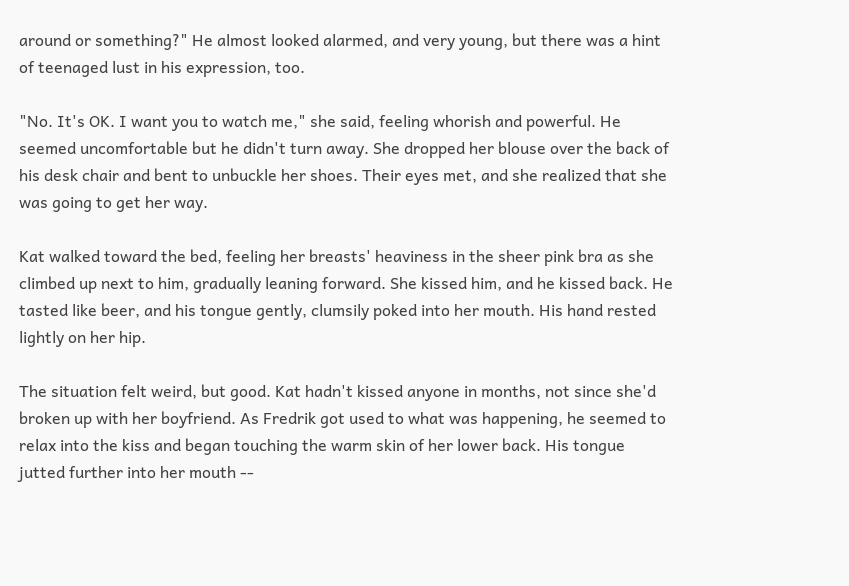around or something?" He almost looked alarmed, and very young, but there was a hint of teenaged lust in his expression, too.

"No. It's OK. I want you to watch me," she said, feeling whorish and powerful. He seemed uncomfortable but he didn't turn away. She dropped her blouse over the back of his desk chair and bent to unbuckle her shoes. Their eyes met, and she realized that she was going to get her way.

Kat walked toward the bed, feeling her breasts' heaviness in the sheer pink bra as she climbed up next to him, gradually leaning forward. She kissed him, and he kissed back. He tasted like beer, and his tongue gently, clumsily poked into her mouth. His hand rested lightly on her hip.

The situation felt weird, but good. Kat hadn't kissed anyone in months, not since she'd broken up with her boyfriend. As Fredrik got used to what was happening, he seemed to relax into the kiss and began touching the warm skin of her lower back. His tongue jutted further into her mouth --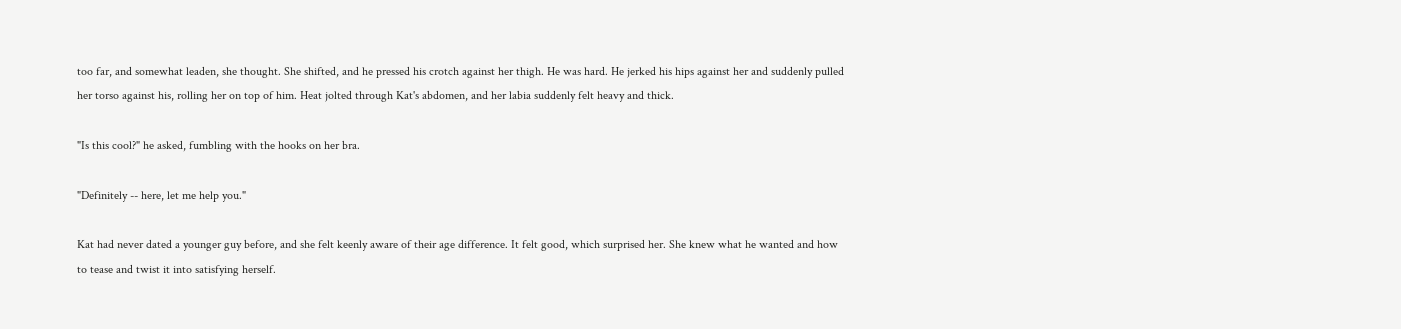too far, and somewhat leaden, she thought. She shifted, and he pressed his crotch against her thigh. He was hard. He jerked his hips against her and suddenly pulled her torso against his, rolling her on top of him. Heat jolted through Kat's abdomen, and her labia suddenly felt heavy and thick.

"Is this cool?" he asked, fumbling with the hooks on her bra.

"Definitely -- here, let me help you."

Kat had never dated a younger guy before, and she felt keenly aware of their age difference. It felt good, which surprised her. She knew what he wanted and how to tease and twist it into satisfying herself.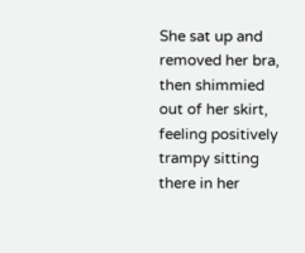She sat up and removed her bra, then shimmied out of her skirt, feeling positively trampy sitting there in her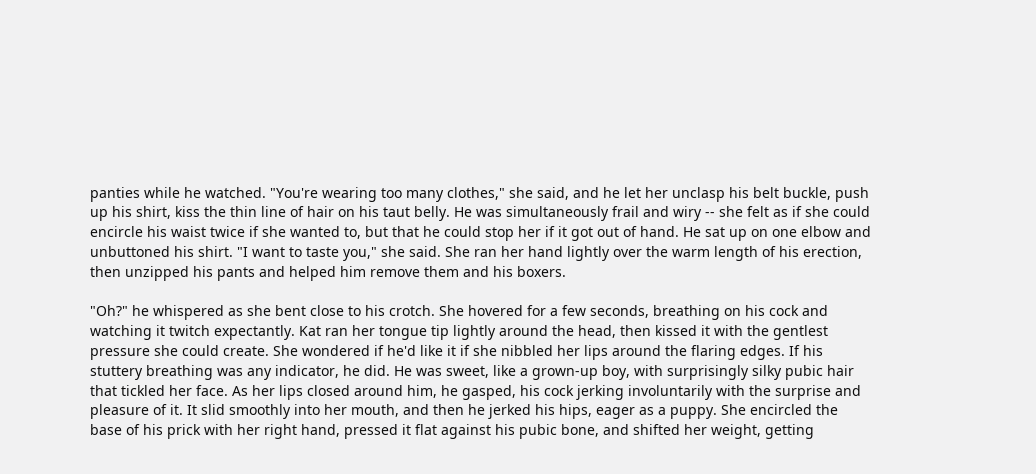panties while he watched. "You're wearing too many clothes," she said, and he let her unclasp his belt buckle, push up his shirt, kiss the thin line of hair on his taut belly. He was simultaneously frail and wiry -- she felt as if she could encircle his waist twice if she wanted to, but that he could stop her if it got out of hand. He sat up on one elbow and unbuttoned his shirt. "I want to taste you," she said. She ran her hand lightly over the warm length of his erection, then unzipped his pants and helped him remove them and his boxers.

"Oh?" he whispered as she bent close to his crotch. She hovered for a few seconds, breathing on his cock and watching it twitch expectantly. Kat ran her tongue tip lightly around the head, then kissed it with the gentlest pressure she could create. She wondered if he'd like it if she nibbled her lips around the flaring edges. If his stuttery breathing was any indicator, he did. He was sweet, like a grown-up boy, with surprisingly silky pubic hair that tickled her face. As her lips closed around him, he gasped, his cock jerking involuntarily with the surprise and pleasure of it. It slid smoothly into her mouth, and then he jerked his hips, eager as a puppy. She encircled the base of his prick with her right hand, pressed it flat against his pubic bone, and shifted her weight, getting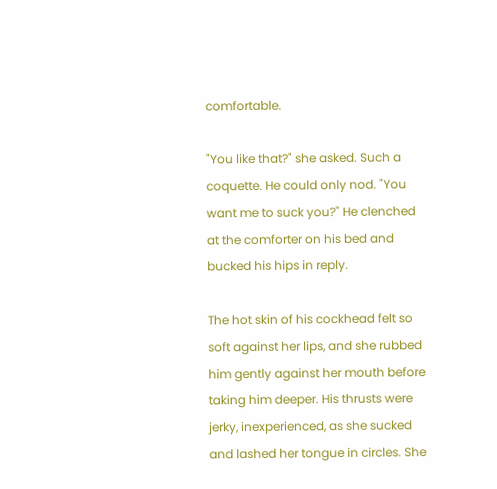comfortable.

"You like that?" she asked. Such a coquette. He could only nod. "You want me to suck you?" He clenched at the comforter on his bed and bucked his hips in reply.

The hot skin of his cockhead felt so soft against her lips, and she rubbed him gently against her mouth before taking him deeper. His thrusts were jerky, inexperienced, as she sucked and lashed her tongue in circles. She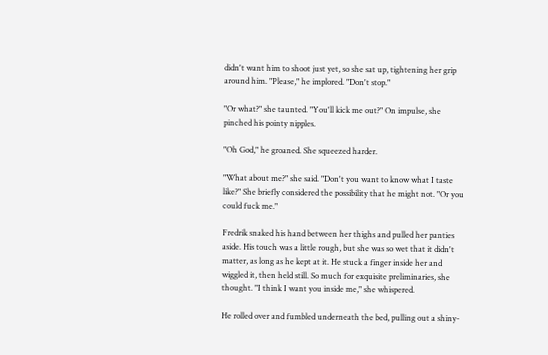didn't want him to shoot just yet, so she sat up, tightening her grip around him. "Please," he implored. "Don't stop."

"Or what?" she taunted. "You'll kick me out?" On impulse, she pinched his pointy nipples.

"Oh God," he groaned. She squeezed harder.

"What about me?" she said. "Don't you want to know what I taste like?" She briefly considered the possibility that he might not. "Or you could fuck me."

Fredrik snaked his hand between her thighs and pulled her panties aside. His touch was a little rough, but she was so wet that it didn't matter, as long as he kept at it. He stuck a finger inside her and wiggled it, then held still. So much for exquisite preliminaries, she thought. "I think I want you inside me," she whispered.

He rolled over and fumbled underneath the bed, pulling out a shiny-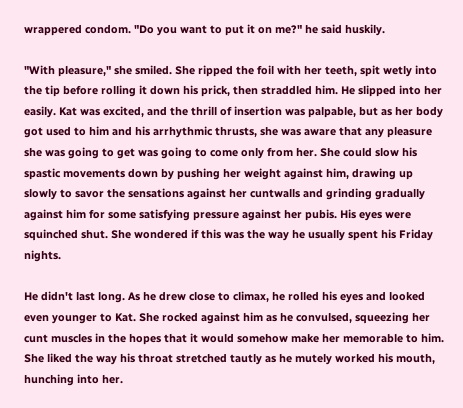wrappered condom. "Do you want to put it on me?" he said huskily.

"With pleasure," she smiled. She ripped the foil with her teeth, spit wetly into the tip before rolling it down his prick, then straddled him. He slipped into her easily. Kat was excited, and the thrill of insertion was palpable, but as her body got used to him and his arrhythmic thrusts, she was aware that any pleasure she was going to get was going to come only from her. She could slow his spastic movements down by pushing her weight against him, drawing up slowly to savor the sensations against her cuntwalls and grinding gradually against him for some satisfying pressure against her pubis. His eyes were squinched shut. She wondered if this was the way he usually spent his Friday nights.

He didn't last long. As he drew close to climax, he rolled his eyes and looked even younger to Kat. She rocked against him as he convulsed, squeezing her cunt muscles in the hopes that it would somehow make her memorable to him. She liked the way his throat stretched tautly as he mutely worked his mouth, hunching into her.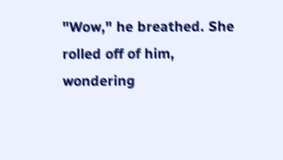"Wow," he breathed. She rolled off of him, wondering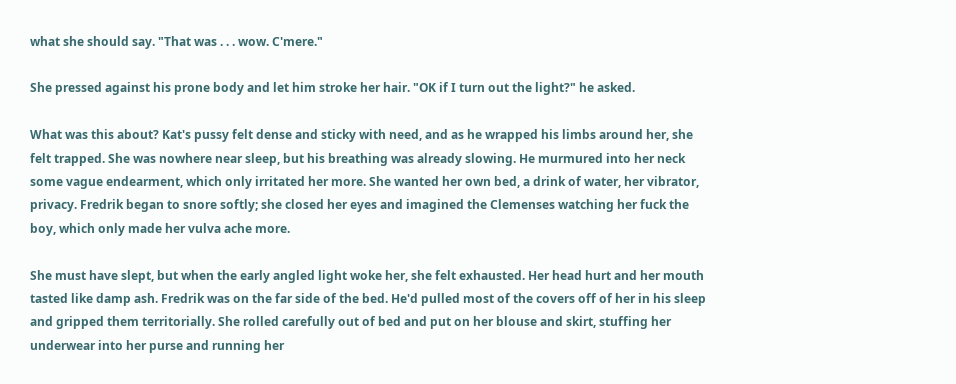what she should say. "That was . . . wow. C'mere."

She pressed against his prone body and let him stroke her hair. "OK if I turn out the light?" he asked.

What was this about? Kat's pussy felt dense and sticky with need, and as he wrapped his limbs around her, she felt trapped. She was nowhere near sleep, but his breathing was already slowing. He murmured into her neck some vague endearment, which only irritated her more. She wanted her own bed, a drink of water, her vibrator, privacy. Fredrik began to snore softly; she closed her eyes and imagined the Clemenses watching her fuck the boy, which only made her vulva ache more.

She must have slept, but when the early angled light woke her, she felt exhausted. Her head hurt and her mouth tasted like damp ash. Fredrik was on the far side of the bed. He'd pulled most of the covers off of her in his sleep and gripped them territorially. She rolled carefully out of bed and put on her blouse and skirt, stuffing her underwear into her purse and running her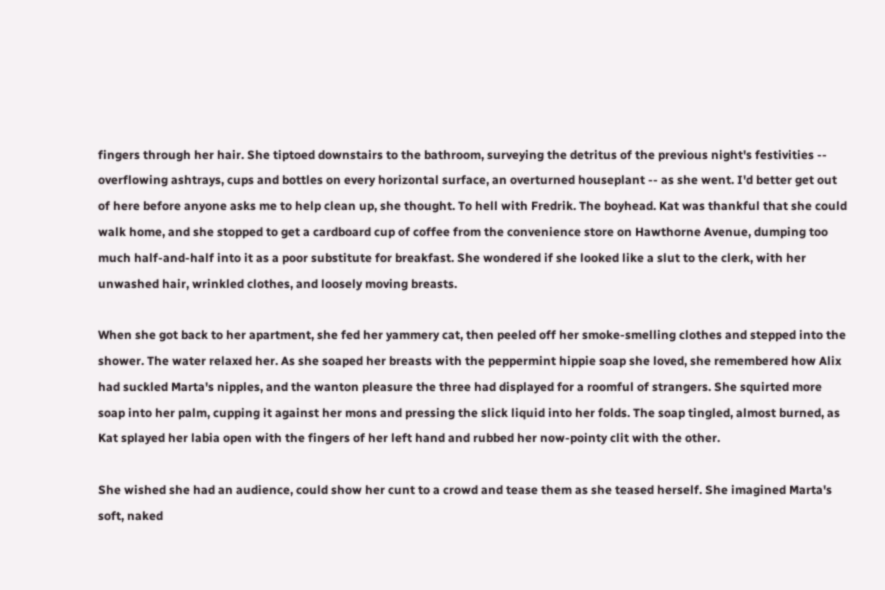fingers through her hair. She tiptoed downstairs to the bathroom, surveying the detritus of the previous night's festivities -- overflowing ashtrays, cups and bottles on every horizontal surface, an overturned houseplant -- as she went. I'd better get out of here before anyone asks me to help clean up, she thought. To hell with Fredrik. The boyhead. Kat was thankful that she could walk home, and she stopped to get a cardboard cup of coffee from the convenience store on Hawthorne Avenue, dumping too much half-and-half into it as a poor substitute for breakfast. She wondered if she looked like a slut to the clerk, with her unwashed hair, wrinkled clothes, and loosely moving breasts.

When she got back to her apartment, she fed her yammery cat, then peeled off her smoke-smelling clothes and stepped into the shower. The water relaxed her. As she soaped her breasts with the peppermint hippie soap she loved, she remembered how Alix had suckled Marta's nipples, and the wanton pleasure the three had displayed for a roomful of strangers. She squirted more soap into her palm, cupping it against her mons and pressing the slick liquid into her folds. The soap tingled, almost burned, as Kat splayed her labia open with the fingers of her left hand and rubbed her now-pointy clit with the other.

She wished she had an audience, could show her cunt to a crowd and tease them as she teased herself. She imagined Marta's soft, naked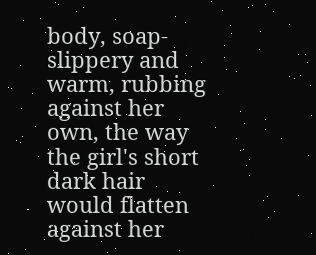body, soap-slippery and warm, rubbing against her own, the way the girl's short dark hair would flatten against her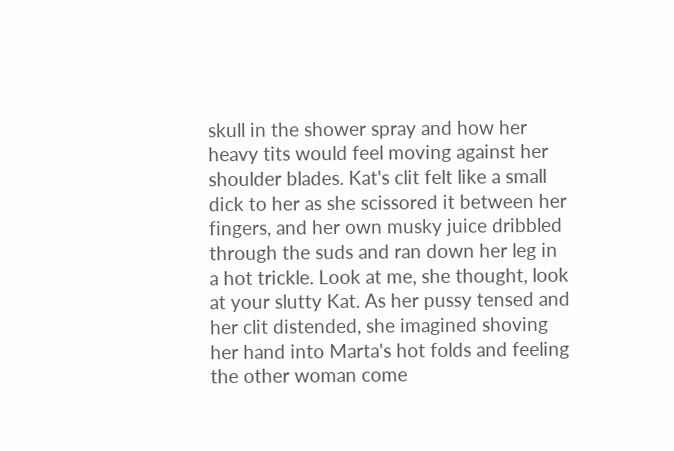skull in the shower spray and how her heavy tits would feel moving against her shoulder blades. Kat's clit felt like a small dick to her as she scissored it between her fingers, and her own musky juice dribbled through the suds and ran down her leg in a hot trickle. Look at me, she thought, look at your slutty Kat. As her pussy tensed and her clit distended, she imagined shoving her hand into Marta's hot folds and feeling the other woman come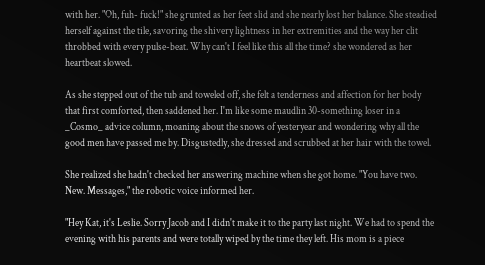with her. "Oh, fuh- fuck!" she grunted as her feet slid and she nearly lost her balance. She steadied herself against the tile, savoring the shivery lightness in her extremities and the way her clit throbbed with every pulse-beat. Why can't I feel like this all the time? she wondered as her heartbeat slowed.

As she stepped out of the tub and toweled off, she felt a tenderness and affection for her body that first comforted, then saddened her. I'm like some maudlin 30-something loser in a _Cosmo_ advice column, moaning about the snows of yesteryear and wondering why all the good men have passed me by. Disgustedly, she dressed and scrubbed at her hair with the towel.

She realized she hadn't checked her answering machine when she got home. "You have two. New. Messages," the robotic voice informed her.

"Hey Kat, it's Leslie. Sorry Jacob and I didn't make it to the party last night. We had to spend the evening with his parents and were totally wiped by the time they left. His mom is a piece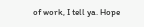of work, I tell ya. Hope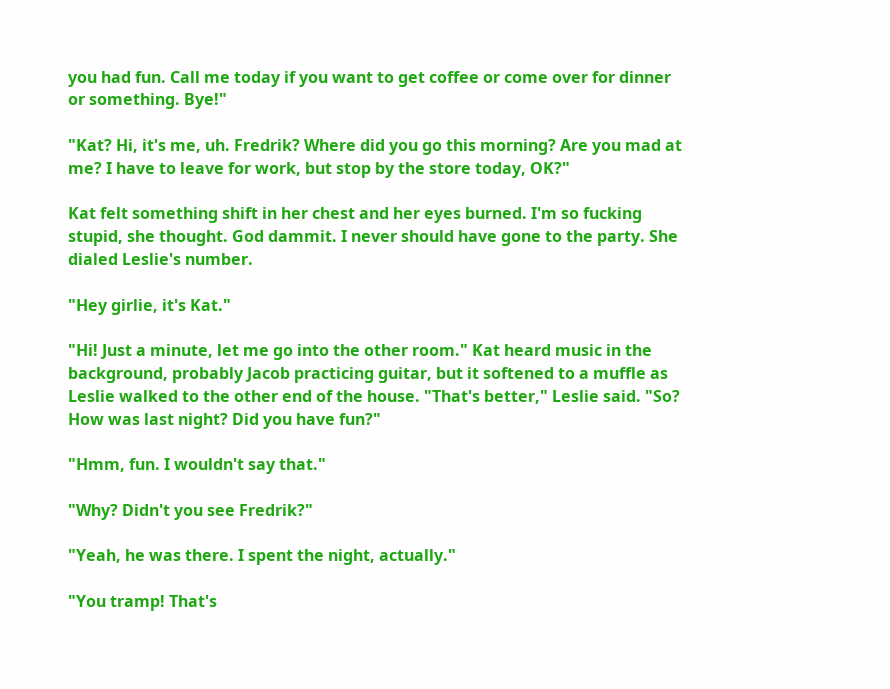you had fun. Call me today if you want to get coffee or come over for dinner or something. Bye!"

"Kat? Hi, it's me, uh. Fredrik? Where did you go this morning? Are you mad at me? I have to leave for work, but stop by the store today, OK?"

Kat felt something shift in her chest and her eyes burned. I'm so fucking stupid, she thought. God dammit. I never should have gone to the party. She dialed Leslie's number.

"Hey girlie, it's Kat."

"Hi! Just a minute, let me go into the other room." Kat heard music in the background, probably Jacob practicing guitar, but it softened to a muffle as Leslie walked to the other end of the house. "That's better," Leslie said. "So? How was last night? Did you have fun?"

"Hmm, fun. I wouldn't say that."

"Why? Didn't you see Fredrik?"

"Yeah, he was there. I spent the night, actually."

"You tramp! That's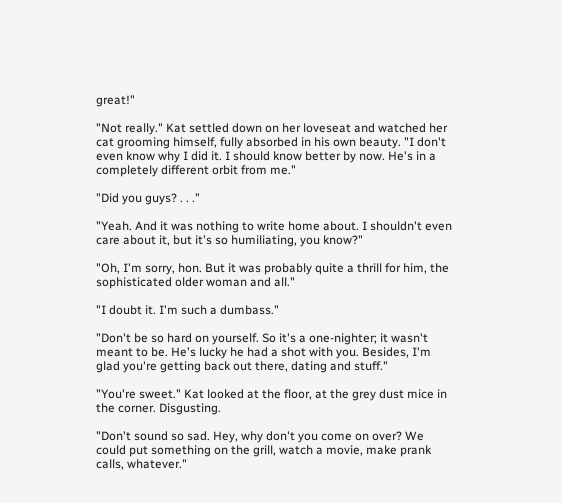great!"

"Not really." Kat settled down on her loveseat and watched her cat grooming himself, fully absorbed in his own beauty. "I don't even know why I did it. I should know better by now. He's in a completely different orbit from me."

"Did you guys? . . ."

"Yeah. And it was nothing to write home about. I shouldn't even care about it, but it's so humiliating, you know?"

"Oh, I'm sorry, hon. But it was probably quite a thrill for him, the sophisticated older woman and all."

"I doubt it. I'm such a dumbass."

"Don't be so hard on yourself. So it's a one-nighter; it wasn't meant to be. He's lucky he had a shot with you. Besides, I'm glad you're getting back out there, dating and stuff."

"You're sweet." Kat looked at the floor, at the grey dust mice in the corner. Disgusting.

"Don't sound so sad. Hey, why don't you come on over? We could put something on the grill, watch a movie, make prank calls, whatever."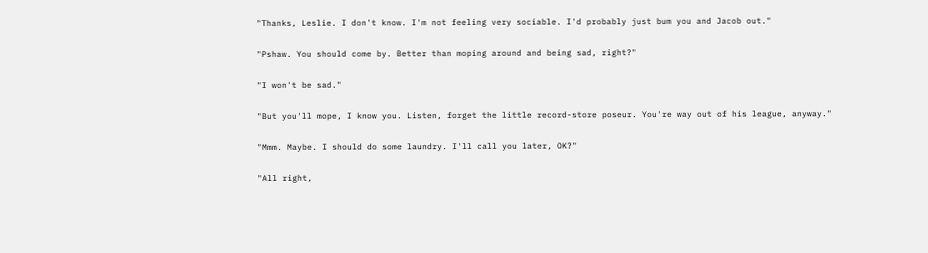"Thanks, Leslie. I don't know. I'm not feeling very sociable. I'd probably just bum you and Jacob out."

"Pshaw. You should come by. Better than moping around and being sad, right?"

"I won't be sad."

"But you'll mope, I know you. Listen, forget the little record-store poseur. You're way out of his league, anyway."

"Mmm. Maybe. I should do some laundry. I'll call you later, OK?"

"All right,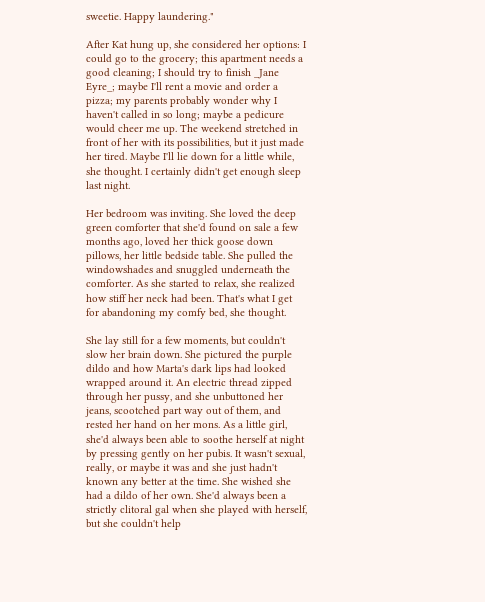sweetie. Happy laundering."

After Kat hung up, she considered her options: I could go to the grocery; this apartment needs a good cleaning; I should try to finish _Jane Eyre_; maybe I'll rent a movie and order a pizza; my parents probably wonder why I haven't called in so long; maybe a pedicure would cheer me up. The weekend stretched in front of her with its possibilities, but it just made her tired. Maybe I'll lie down for a little while, she thought. I certainly didn't get enough sleep last night.

Her bedroom was inviting. She loved the deep green comforter that she'd found on sale a few months ago, loved her thick goose down pillows, her little bedside table. She pulled the windowshades and snuggled underneath the comforter. As she started to relax, she realized how stiff her neck had been. That's what I get for abandoning my comfy bed, she thought.

She lay still for a few moments, but couldn't slow her brain down. She pictured the purple dildo and how Marta's dark lips had looked wrapped around it. An electric thread zipped through her pussy, and she unbuttoned her jeans, scootched part way out of them, and rested her hand on her mons. As a little girl, she'd always been able to soothe herself at night by pressing gently on her pubis. It wasn't sexual, really, or maybe it was and she just hadn't known any better at the time. She wished she had a dildo of her own. She'd always been a strictly clitoral gal when she played with herself, but she couldn't help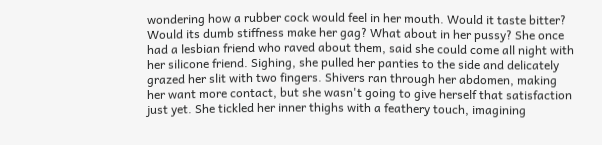wondering how a rubber cock would feel in her mouth. Would it taste bitter? Would its dumb stiffness make her gag? What about in her pussy? She once had a lesbian friend who raved about them, said she could come all night with her silicone friend. Sighing, she pulled her panties to the side and delicately grazed her slit with two fingers. Shivers ran through her abdomen, making her want more contact, but she wasn't going to give herself that satisfaction just yet. She tickled her inner thighs with a feathery touch, imagining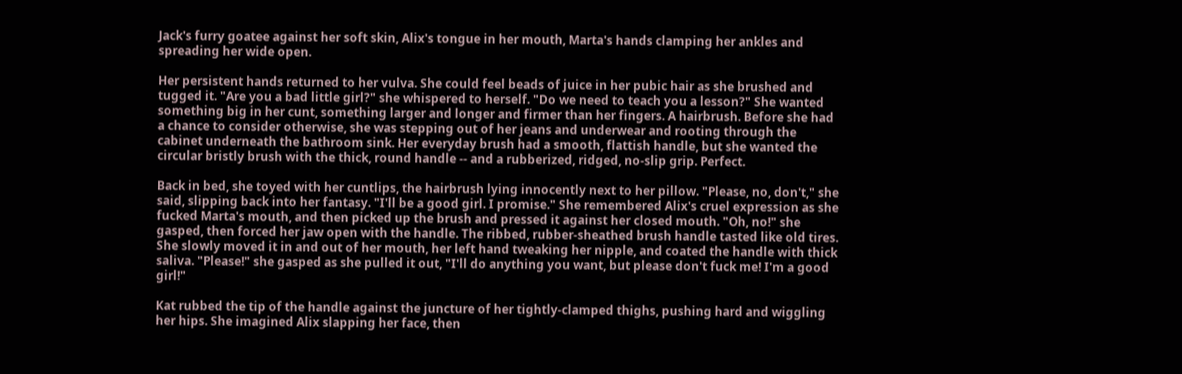Jack's furry goatee against her soft skin, Alix's tongue in her mouth, Marta's hands clamping her ankles and spreading her wide open.

Her persistent hands returned to her vulva. She could feel beads of juice in her pubic hair as she brushed and tugged it. "Are you a bad little girl?" she whispered to herself. "Do we need to teach you a lesson?" She wanted something big in her cunt, something larger and longer and firmer than her fingers. A hairbrush. Before she had a chance to consider otherwise, she was stepping out of her jeans and underwear and rooting through the cabinet underneath the bathroom sink. Her everyday brush had a smooth, flattish handle, but she wanted the circular bristly brush with the thick, round handle -- and a rubberized, ridged, no-slip grip. Perfect.

Back in bed, she toyed with her cuntlips, the hairbrush lying innocently next to her pillow. "Please, no, don't," she said, slipping back into her fantasy. "I'll be a good girl. I promise." She remembered Alix's cruel expression as she fucked Marta's mouth, and then picked up the brush and pressed it against her closed mouth. "Oh, no!" she gasped, then forced her jaw open with the handle. The ribbed, rubber-sheathed brush handle tasted like old tires. She slowly moved it in and out of her mouth, her left hand tweaking her nipple, and coated the handle with thick saliva. "Please!" she gasped as she pulled it out, "I'll do anything you want, but please don't fuck me! I'm a good girl!"

Kat rubbed the tip of the handle against the juncture of her tightly-clamped thighs, pushing hard and wiggling her hips. She imagined Alix slapping her face, then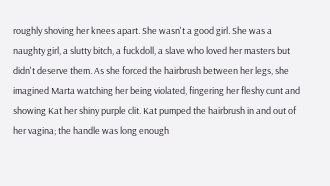roughly shoving her knees apart. She wasn't a good girl. She was a naughty girl, a slutty bitch, a fuckdoll, a slave who loved her masters but didn't deserve them. As she forced the hairbrush between her legs, she imagined Marta watching her being violated, fingering her fleshy cunt and showing Kat her shiny purple clit. Kat pumped the hairbrush in and out of her vagina; the handle was long enough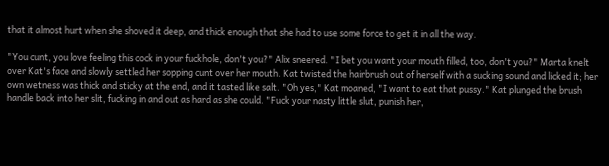that it almost hurt when she shoved it deep, and thick enough that she had to use some force to get it in all the way.

"You cunt, you love feeling this cock in your fuckhole, don't you?" Alix sneered. "I bet you want your mouth filled, too, don't you?" Marta knelt over Kat's face and slowly settled her sopping cunt over her mouth. Kat twisted the hairbrush out of herself with a sucking sound and licked it; her own wetness was thick and sticky at the end, and it tasted like salt. "Oh yes," Kat moaned, "I want to eat that pussy." Kat plunged the brush handle back into her slit, fucking in and out as hard as she could. "Fuck your nasty little slut, punish her,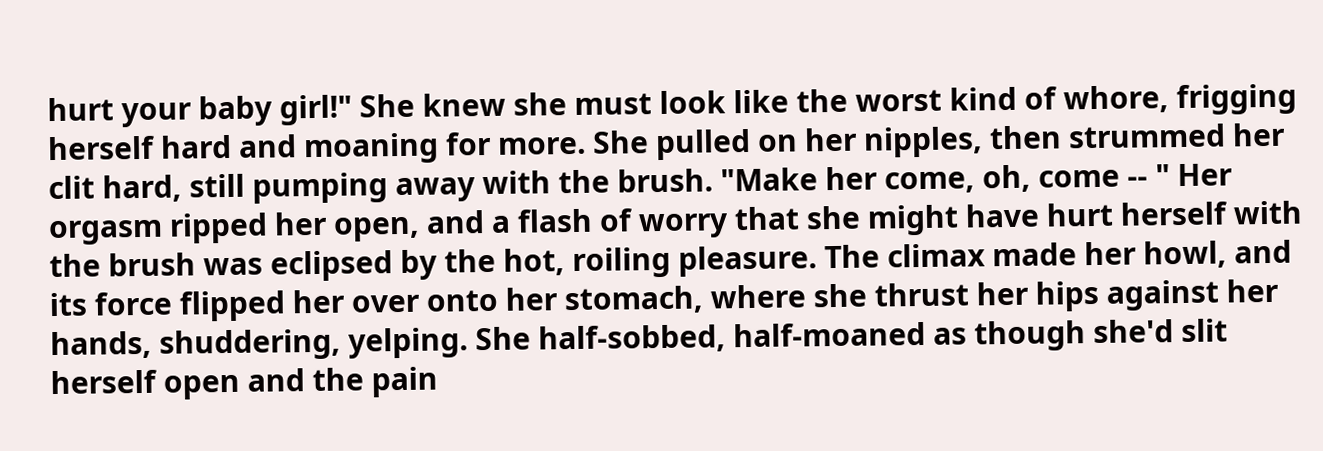hurt your baby girl!" She knew she must look like the worst kind of whore, frigging herself hard and moaning for more. She pulled on her nipples, then strummed her clit hard, still pumping away with the brush. "Make her come, oh, come -- " Her orgasm ripped her open, and a flash of worry that she might have hurt herself with the brush was eclipsed by the hot, roiling pleasure. The climax made her howl, and its force flipped her over onto her stomach, where she thrust her hips against her hands, shuddering, yelping. She half-sobbed, half-moaned as though she'd slit herself open and the pain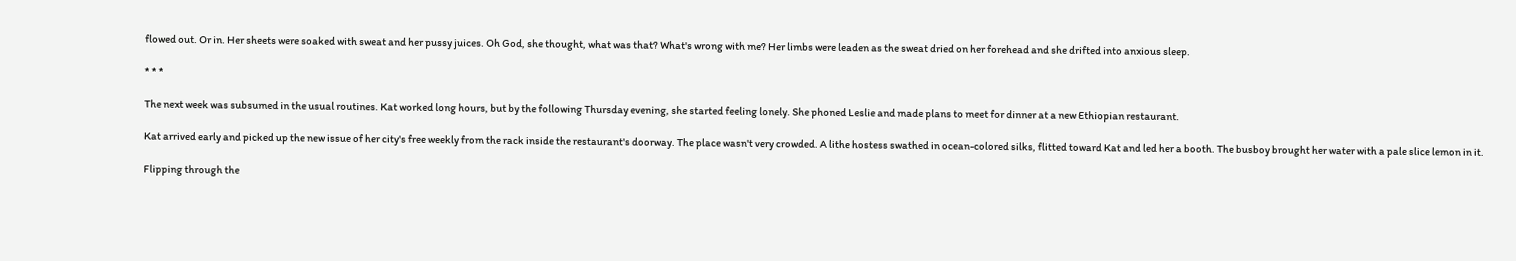flowed out. Or in. Her sheets were soaked with sweat and her pussy juices. Oh God, she thought, what was that? What's wrong with me? Her limbs were leaden as the sweat dried on her forehead and she drifted into anxious sleep.

* * *

The next week was subsumed in the usual routines. Kat worked long hours, but by the following Thursday evening, she started feeling lonely. She phoned Leslie and made plans to meet for dinner at a new Ethiopian restaurant.

Kat arrived early and picked up the new issue of her city's free weekly from the rack inside the restaurant's doorway. The place wasn't very crowded. A lithe hostess swathed in ocean-colored silks, flitted toward Kat and led her a booth. The busboy brought her water with a pale slice lemon in it.

Flipping through the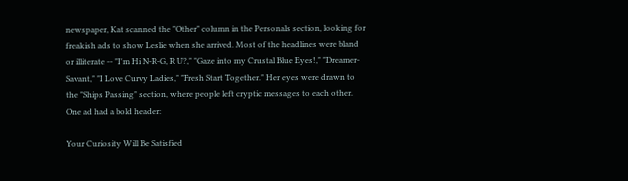newspaper, Kat scanned the "Other" column in the Personals section, looking for freakish ads to show Leslie when she arrived. Most of the headlines were bland or illiterate -- "I'm Hi N-R-G, R U?," "Gaze into my Crustal Blue Eyes!," "Dreamer-Savant," "I Love Curvy Ladies," "Fresh Start Together." Her eyes were drawn to the "Ships Passing" section, where people left cryptic messages to each other. One ad had a bold header:

Your Curiosity Will Be Satisfied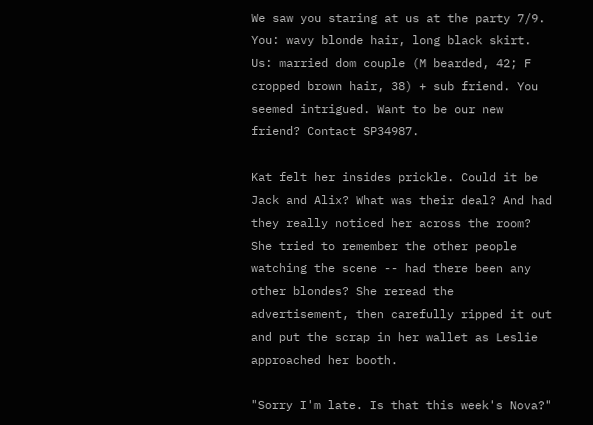We saw you staring at us at the party 7/9. You: wavy blonde hair, long black skirt. Us: married dom couple (M bearded, 42; F cropped brown hair, 38) + sub friend. You seemed intrigued. Want to be our new friend? Contact SP34987.

Kat felt her insides prickle. Could it be Jack and Alix? What was their deal? And had they really noticed her across the room? She tried to remember the other people watching the scene -- had there been any other blondes? She reread the advertisement, then carefully ripped it out and put the scrap in her wallet as Leslie approached her booth.

"Sorry I'm late. Is that this week's Nova?"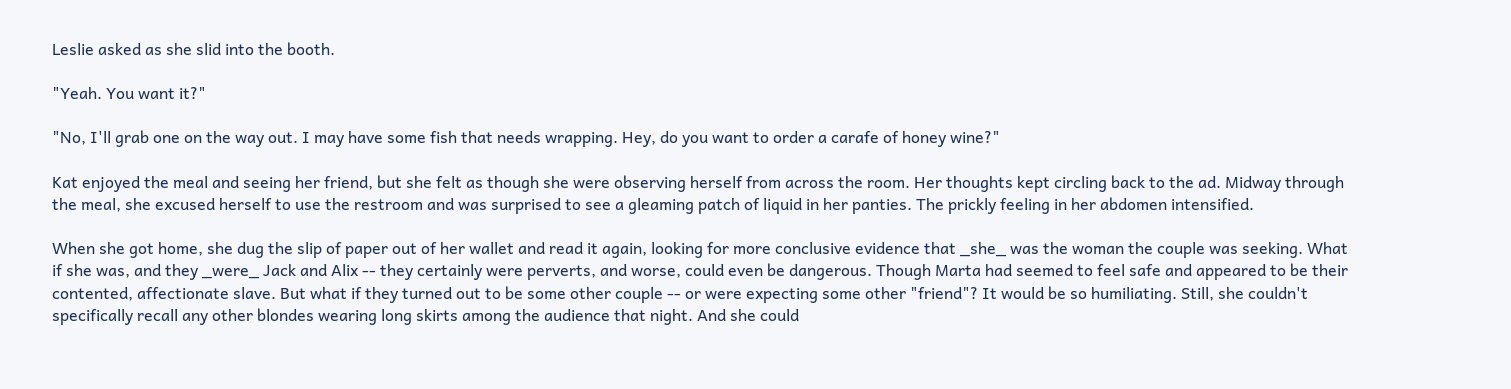Leslie asked as she slid into the booth.

"Yeah. You want it?"

"No, I'll grab one on the way out. I may have some fish that needs wrapping. Hey, do you want to order a carafe of honey wine?"

Kat enjoyed the meal and seeing her friend, but she felt as though she were observing herself from across the room. Her thoughts kept circling back to the ad. Midway through the meal, she excused herself to use the restroom and was surprised to see a gleaming patch of liquid in her panties. The prickly feeling in her abdomen intensified.

When she got home, she dug the slip of paper out of her wallet and read it again, looking for more conclusive evidence that _she_ was the woman the couple was seeking. What if she was, and they _were_ Jack and Alix -- they certainly were perverts, and worse, could even be dangerous. Though Marta had seemed to feel safe and appeared to be their contented, affectionate slave. But what if they turned out to be some other couple -- or were expecting some other "friend"? It would be so humiliating. Still, she couldn't specifically recall any other blondes wearing long skirts among the audience that night. And she could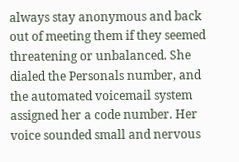always stay anonymous and back out of meeting them if they seemed threatening or unbalanced. She dialed the Personals number, and the automated voicemail system assigned her a code number. Her voice sounded small and nervous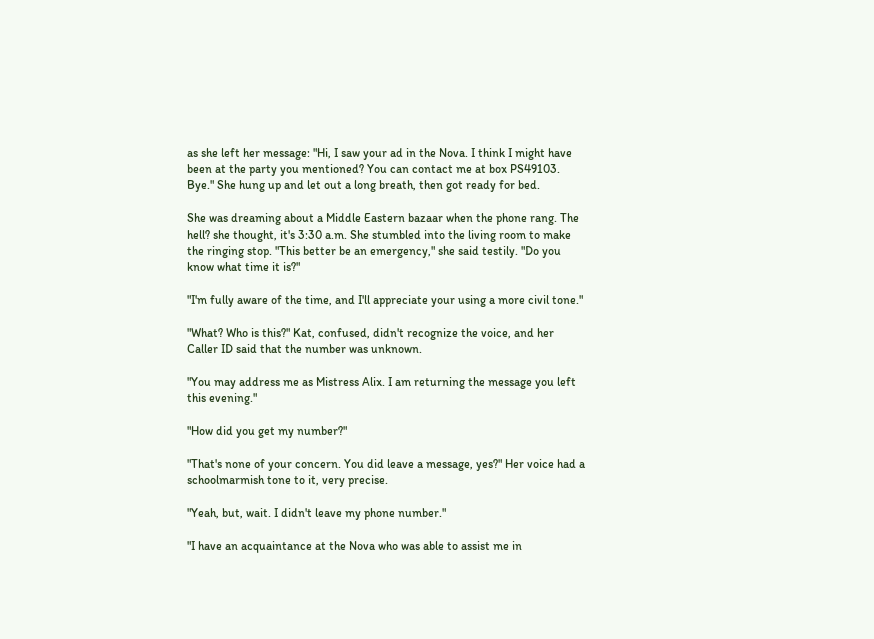as she left her message: "Hi, I saw your ad in the Nova. I think I might have been at the party you mentioned? You can contact me at box PS49103. Bye." She hung up and let out a long breath, then got ready for bed.

She was dreaming about a Middle Eastern bazaar when the phone rang. The hell? she thought, it's 3:30 a.m. She stumbled into the living room to make the ringing stop. "This better be an emergency," she said testily. "Do you know what time it is?"

"I'm fully aware of the time, and I'll appreciate your using a more civil tone."

"What? Who is this?" Kat, confused, didn't recognize the voice, and her Caller ID said that the number was unknown.

"You may address me as Mistress Alix. I am returning the message you left this evening."

"How did you get my number?"

"That's none of your concern. You did leave a message, yes?" Her voice had a schoolmarmish tone to it, very precise.

"Yeah, but, wait. I didn't leave my phone number."

"I have an acquaintance at the Nova who was able to assist me in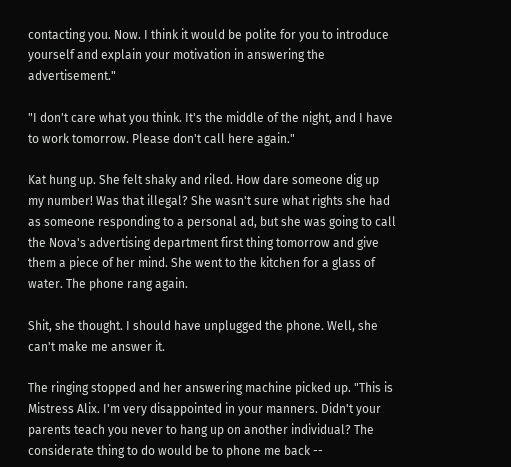contacting you. Now. I think it would be polite for you to introduce yourself and explain your motivation in answering the advertisement."

"I don't care what you think. It's the middle of the night, and I have to work tomorrow. Please don't call here again."

Kat hung up. She felt shaky and riled. How dare someone dig up my number! Was that illegal? She wasn't sure what rights she had as someone responding to a personal ad, but she was going to call the Nova's advertising department first thing tomorrow and give them a piece of her mind. She went to the kitchen for a glass of water. The phone rang again.

Shit, she thought. I should have unplugged the phone. Well, she can't make me answer it.

The ringing stopped and her answering machine picked up. "This is Mistress Alix. I'm very disappointed in your manners. Didn't your parents teach you never to hang up on another individual? The considerate thing to do would be to phone me back --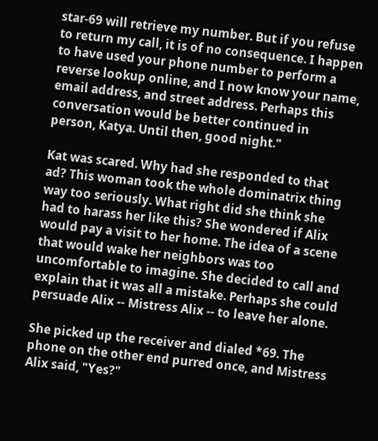star-69 will retrieve my number. But if you refuse to return my call, it is of no consequence. I happen to have used your phone number to perform a reverse lookup online, and I now know your name, email address, and street address. Perhaps this conversation would be better continued in person, Katya. Until then, good night."

Kat was scared. Why had she responded to that ad? This woman took the whole dominatrix thing way too seriously. What right did she think she had to harass her like this? She wondered if Alix would pay a visit to her home. The idea of a scene that would wake her neighbors was too uncomfortable to imagine. She decided to call and explain that it was all a mistake. Perhaps she could persuade Alix -- Mistress Alix -- to leave her alone.

She picked up the receiver and dialed *69. The phone on the other end purred once, and Mistress Alix said, "Yes?"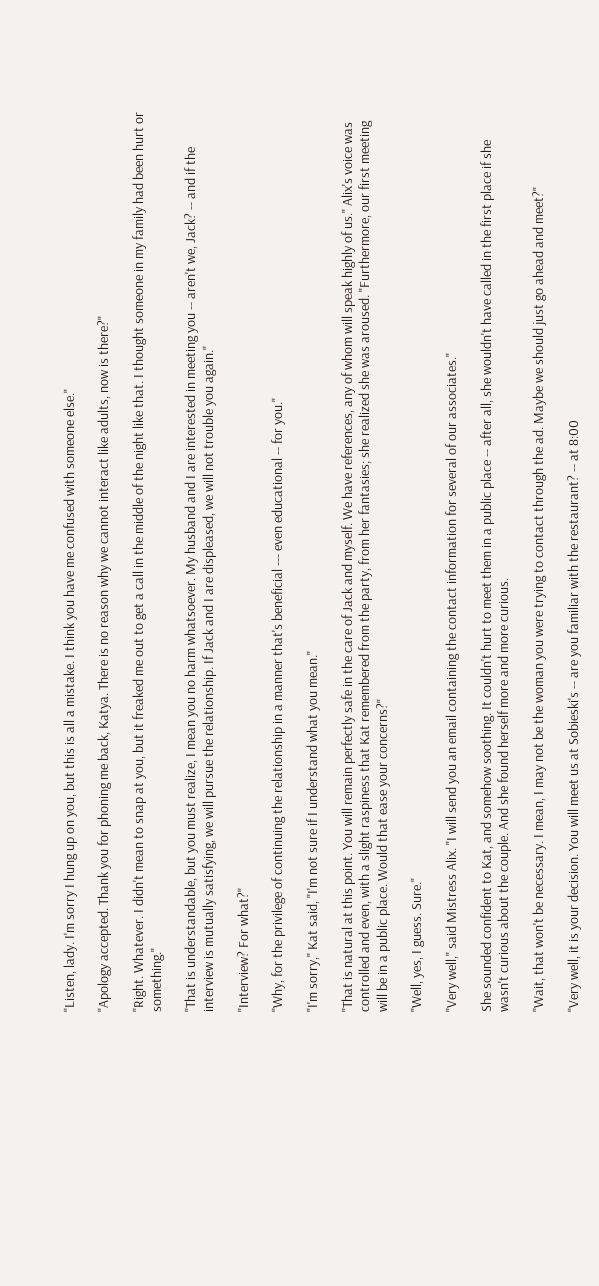"Listen, lady. I'm sorry I hung up on you, but this is all a mistake. I think you have me confused with someone else."

"Apology accepted. Thank you for phoning me back, Katya. There is no reason why we cannot interact like adults, now is there?"

"Right. Whatever. I didn't mean to snap at you, but it freaked me out to get a call in the middle of the night like that. I thought someone in my family had been hurt or something."

"That is understandable, but you must realize, I mean you no harm whatsoever. My husband and I are interested in meeting you -- aren't we, Jack? -- and if the interview is mutually satisfying, we will pursue the relationship. If Jack and I are displeased, we will not trouble you again."

"Interview? For what?"

"Why, for the privilege of continuing the relationship in a manner that's beneficial --- even educational -- for you."

"I'm sorry," Kat said, "I'm not sure if I understand what you mean."

"That is natural at this point. You will remain perfectly safe in the care of Jack and myself. We have references, any of whom will speak highly of us." Alix's voice was controlled and even, with a slight raspiness that Kat remembered from the party, from her fantasies; she realized she was aroused. "Furthermore, our first meeting will be in a public place. Would that ease your concerns?"

"Well, yes, I guess. Sure."

"Very well," said Mistress Alix. "I will send you an email containing the contact information for several of our associates."

She sounded confident to Kat, and somehow soothing. It couldn't hurt to meet them in a public place -- after all, she wouldn't have called in the first place if she wasn't curious about the couple. And she found herself more and more curious.

"Wait, that won't be necessary. I mean, I may not be the woman you were trying to contact through the ad. Maybe we should just go ahead and meet?"

"Very well, it is your decision. You will meet us at Sobieski's -- are you familiar with the restaurant? -- at 8:00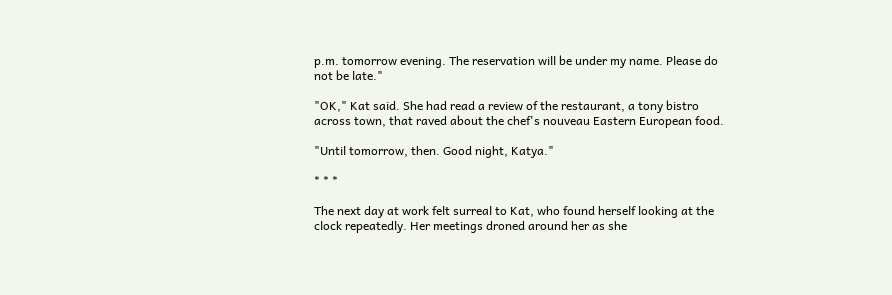p.m. tomorrow evening. The reservation will be under my name. Please do not be late."

"OK," Kat said. She had read a review of the restaurant, a tony bistro across town, that raved about the chef's nouveau Eastern European food.

"Until tomorrow, then. Good night, Katya."

* * *

The next day at work felt surreal to Kat, who found herself looking at the clock repeatedly. Her meetings droned around her as she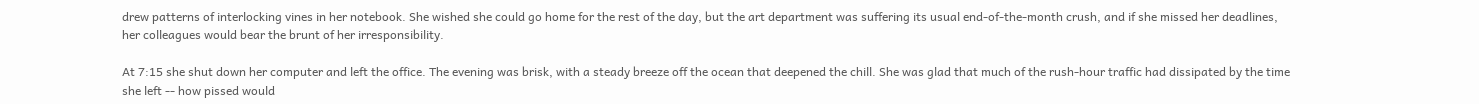drew patterns of interlocking vines in her notebook. She wished she could go home for the rest of the day, but the art department was suffering its usual end-of-the-month crush, and if she missed her deadlines, her colleagues would bear the brunt of her irresponsibility.

At 7:15 she shut down her computer and left the office. The evening was brisk, with a steady breeze off the ocean that deepened the chill. She was glad that much of the rush-hour traffic had dissipated by the time she left -- how pissed would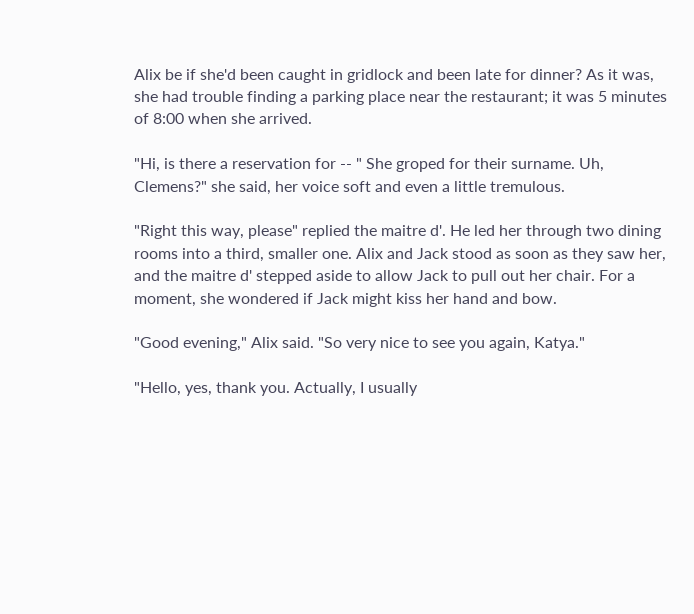Alix be if she'd been caught in gridlock and been late for dinner? As it was, she had trouble finding a parking place near the restaurant; it was 5 minutes of 8:00 when she arrived.

"Hi, is there a reservation for -- " She groped for their surname. Uh, Clemens?" she said, her voice soft and even a little tremulous.

"Right this way, please" replied the maitre d'. He led her through two dining rooms into a third, smaller one. Alix and Jack stood as soon as they saw her, and the maitre d' stepped aside to allow Jack to pull out her chair. For a moment, she wondered if Jack might kiss her hand and bow.

"Good evening," Alix said. "So very nice to see you again, Katya."

"Hello, yes, thank you. Actually, I usually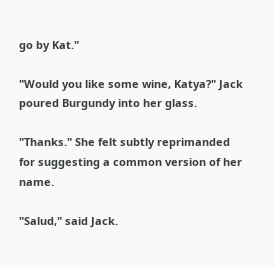go by Kat."

"Would you like some wine, Katya?" Jack poured Burgundy into her glass.

"Thanks." She felt subtly reprimanded for suggesting a common version of her name.

"Salud," said Jack.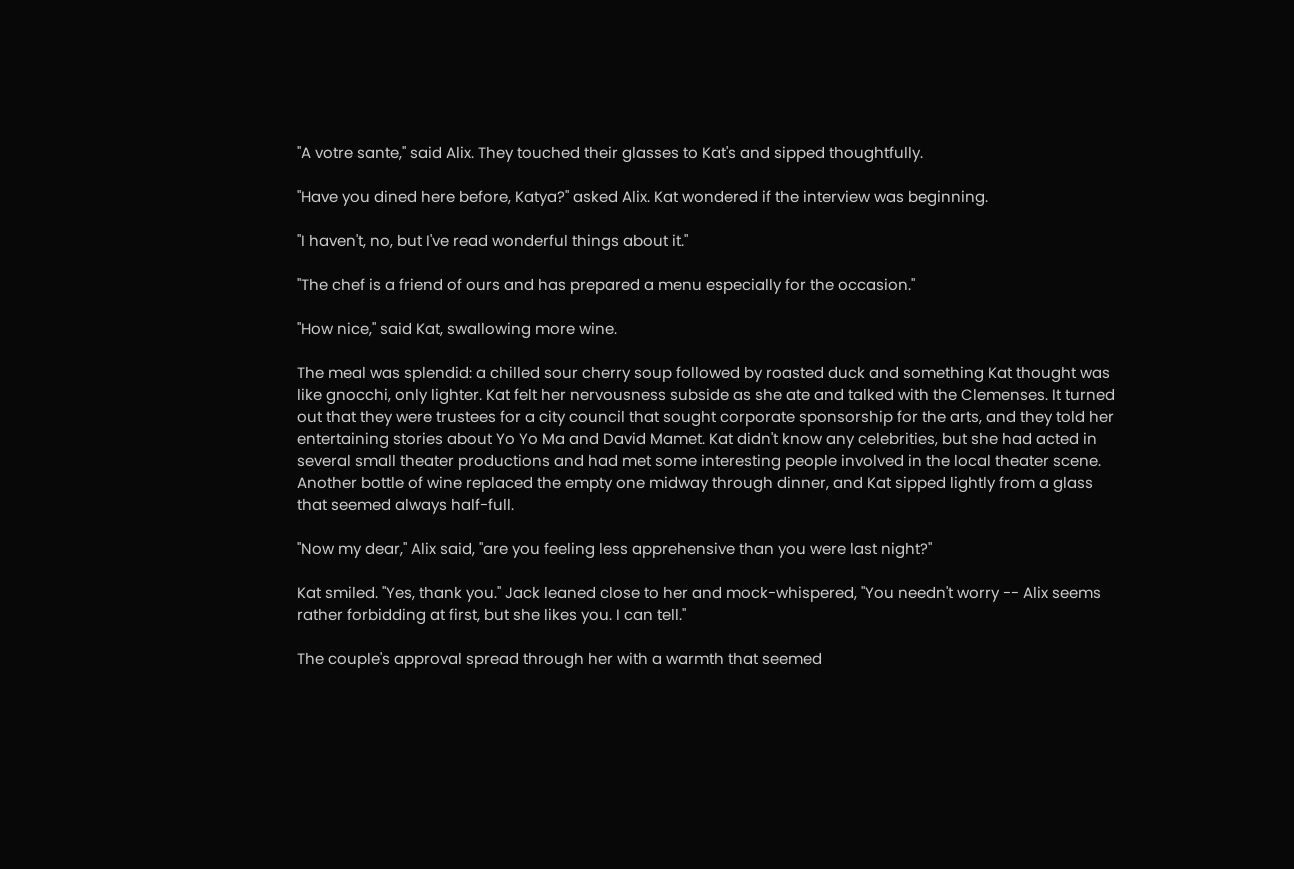"A votre sante," said Alix. They touched their glasses to Kat's and sipped thoughtfully.

"Have you dined here before, Katya?" asked Alix. Kat wondered if the interview was beginning.

"I haven't, no, but I've read wonderful things about it."

"The chef is a friend of ours and has prepared a menu especially for the occasion."

"How nice," said Kat, swallowing more wine.

The meal was splendid: a chilled sour cherry soup followed by roasted duck and something Kat thought was like gnocchi, only lighter. Kat felt her nervousness subside as she ate and talked with the Clemenses. It turned out that they were trustees for a city council that sought corporate sponsorship for the arts, and they told her entertaining stories about Yo Yo Ma and David Mamet. Kat didn't know any celebrities, but she had acted in several small theater productions and had met some interesting people involved in the local theater scene. Another bottle of wine replaced the empty one midway through dinner, and Kat sipped lightly from a glass that seemed always half-full.

"Now my dear," Alix said, "are you feeling less apprehensive than you were last night?"

Kat smiled. "Yes, thank you." Jack leaned close to her and mock-whispered, "You needn't worry -- Alix seems rather forbidding at first, but she likes you. I can tell."

The couple's approval spread through her with a warmth that seemed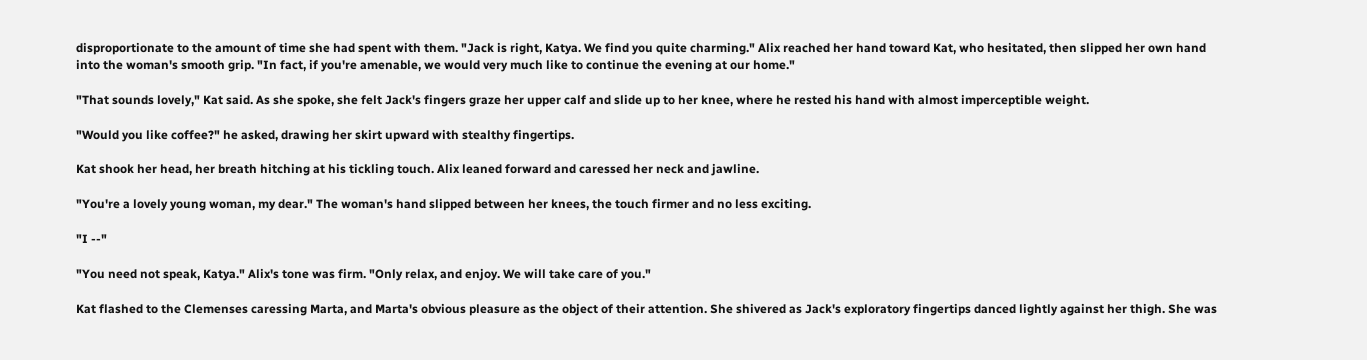disproportionate to the amount of time she had spent with them. "Jack is right, Katya. We find you quite charming." Alix reached her hand toward Kat, who hesitated, then slipped her own hand into the woman's smooth grip. "In fact, if you're amenable, we would very much like to continue the evening at our home."

"That sounds lovely," Kat said. As she spoke, she felt Jack's fingers graze her upper calf and slide up to her knee, where he rested his hand with almost imperceptible weight.

"Would you like coffee?" he asked, drawing her skirt upward with stealthy fingertips.

Kat shook her head, her breath hitching at his tickling touch. Alix leaned forward and caressed her neck and jawline.

"You're a lovely young woman, my dear." The woman's hand slipped between her knees, the touch firmer and no less exciting.

"I --"

"You need not speak, Katya." Alix's tone was firm. "Only relax, and enjoy. We will take care of you."

Kat flashed to the Clemenses caressing Marta, and Marta's obvious pleasure as the object of their attention. She shivered as Jack's exploratory fingertips danced lightly against her thigh. She was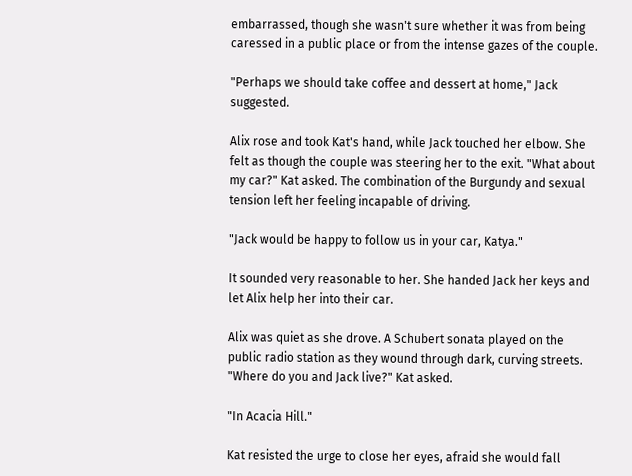embarrassed, though she wasn't sure whether it was from being caressed in a public place or from the intense gazes of the couple.

"Perhaps we should take coffee and dessert at home," Jack suggested.

Alix rose and took Kat's hand, while Jack touched her elbow. She felt as though the couple was steering her to the exit. "What about my car?" Kat asked. The combination of the Burgundy and sexual tension left her feeling incapable of driving.

"Jack would be happy to follow us in your car, Katya."

It sounded very reasonable to her. She handed Jack her keys and let Alix help her into their car.

Alix was quiet as she drove. A Schubert sonata played on the public radio station as they wound through dark, curving streets. "Where do you and Jack live?" Kat asked.

"In Acacia Hill."

Kat resisted the urge to close her eyes, afraid she would fall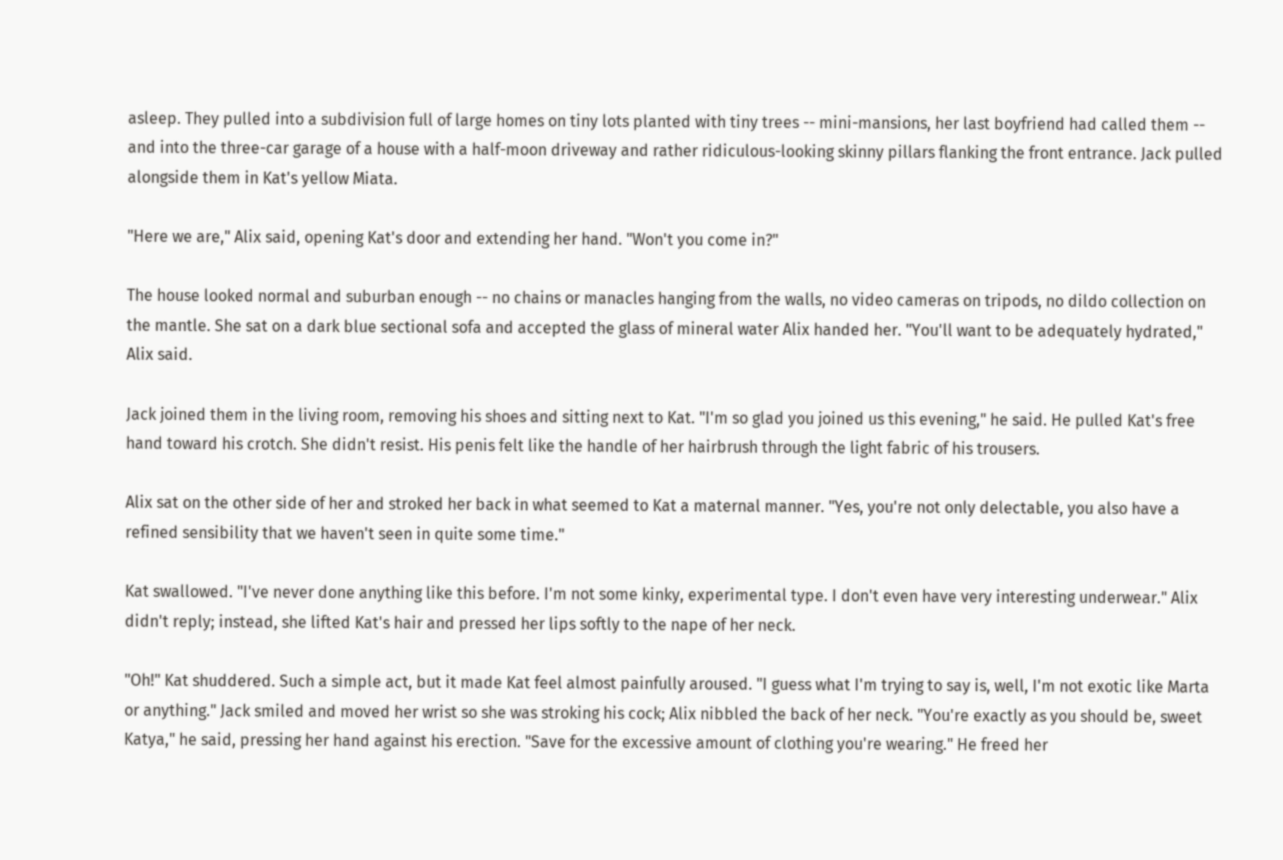asleep. They pulled into a subdivision full of large homes on tiny lots planted with tiny trees -- mini-mansions, her last boyfriend had called them -- and into the three-car garage of a house with a half-moon driveway and rather ridiculous-looking skinny pillars flanking the front entrance. Jack pulled alongside them in Kat's yellow Miata.

"Here we are," Alix said, opening Kat's door and extending her hand. "Won't you come in?"

The house looked normal and suburban enough -- no chains or manacles hanging from the walls, no video cameras on tripods, no dildo collection on the mantle. She sat on a dark blue sectional sofa and accepted the glass of mineral water Alix handed her. "You'll want to be adequately hydrated," Alix said.

Jack joined them in the living room, removing his shoes and sitting next to Kat. "I'm so glad you joined us this evening," he said. He pulled Kat's free hand toward his crotch. She didn't resist. His penis felt like the handle of her hairbrush through the light fabric of his trousers.

Alix sat on the other side of her and stroked her back in what seemed to Kat a maternal manner. "Yes, you're not only delectable, you also have a refined sensibility that we haven't seen in quite some time."

Kat swallowed. "I've never done anything like this before. I'm not some kinky, experimental type. I don't even have very interesting underwear." Alix didn't reply; instead, she lifted Kat's hair and pressed her lips softly to the nape of her neck.

"Oh!" Kat shuddered. Such a simple act, but it made Kat feel almost painfully aroused. "I guess what I'm trying to say is, well, I'm not exotic like Marta or anything." Jack smiled and moved her wrist so she was stroking his cock; Alix nibbled the back of her neck. "You're exactly as you should be, sweet Katya," he said, pressing her hand against his erection. "Save for the excessive amount of clothing you're wearing." He freed her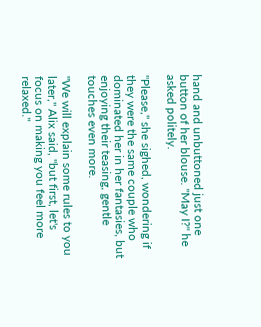hand and unbuttoned just one button of her blouse. "May I?" he asked politely.

"Please," she sighed, wondering if they were the same couple who dominated her in her fantasies, but enjoying their teasing, gentle touches even more.

"We will explain some rules to you later," Alix said, "but first, let's focus on making you feel more relaxed."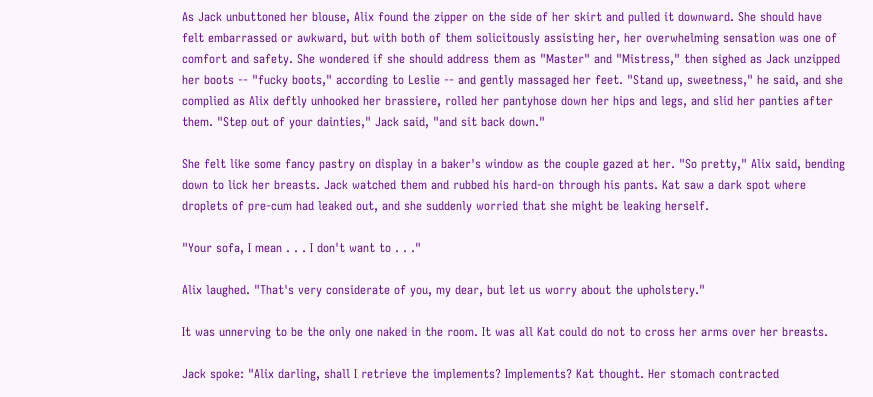As Jack unbuttoned her blouse, Alix found the zipper on the side of her skirt and pulled it downward. She should have felt embarrassed or awkward, but with both of them solicitously assisting her, her overwhelming sensation was one of comfort and safety. She wondered if she should address them as "Master" and "Mistress," then sighed as Jack unzipped her boots -- "fucky boots," according to Leslie -- and gently massaged her feet. "Stand up, sweetness," he said, and she complied as Alix deftly unhooked her brassiere, rolled her pantyhose down her hips and legs, and slid her panties after them. "Step out of your dainties," Jack said, "and sit back down."

She felt like some fancy pastry on display in a baker's window as the couple gazed at her. "So pretty," Alix said, bending down to lick her breasts. Jack watched them and rubbed his hard-on through his pants. Kat saw a dark spot where droplets of pre-cum had leaked out, and she suddenly worried that she might be leaking herself.

"Your sofa, I mean . . . I don't want to . . ."

Alix laughed. "That's very considerate of you, my dear, but let us worry about the upholstery."

It was unnerving to be the only one naked in the room. It was all Kat could do not to cross her arms over her breasts.

Jack spoke: "Alix darling, shall I retrieve the implements? Implements? Kat thought. Her stomach contracted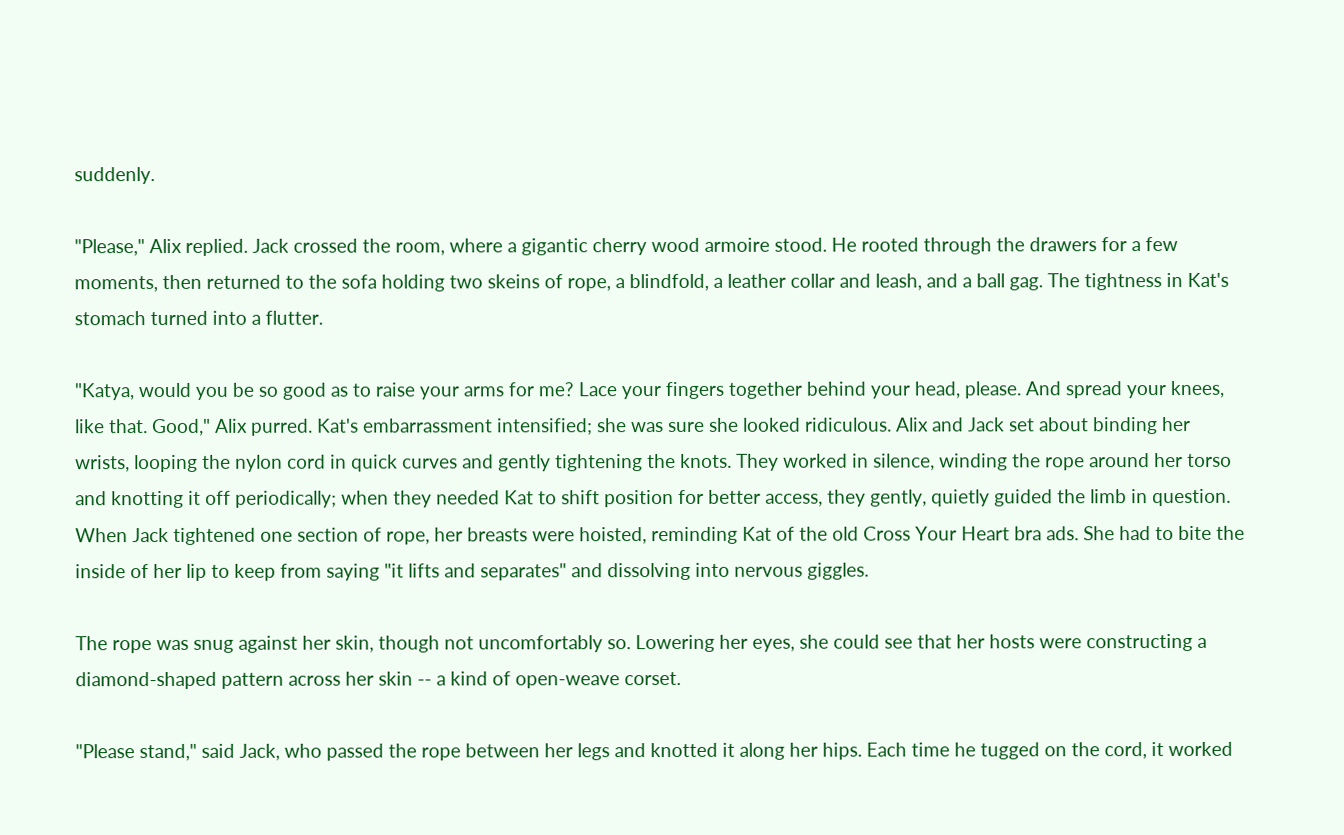suddenly.

"Please," Alix replied. Jack crossed the room, where a gigantic cherry wood armoire stood. He rooted through the drawers for a few moments, then returned to the sofa holding two skeins of rope, a blindfold, a leather collar and leash, and a ball gag. The tightness in Kat's stomach turned into a flutter.

"Katya, would you be so good as to raise your arms for me? Lace your fingers together behind your head, please. And spread your knees, like that. Good," Alix purred. Kat's embarrassment intensified; she was sure she looked ridiculous. Alix and Jack set about binding her wrists, looping the nylon cord in quick curves and gently tightening the knots. They worked in silence, winding the rope around her torso and knotting it off periodically; when they needed Kat to shift position for better access, they gently, quietly guided the limb in question. When Jack tightened one section of rope, her breasts were hoisted, reminding Kat of the old Cross Your Heart bra ads. She had to bite the inside of her lip to keep from saying "it lifts and separates" and dissolving into nervous giggles.

The rope was snug against her skin, though not uncomfortably so. Lowering her eyes, she could see that her hosts were constructing a diamond-shaped pattern across her skin -- a kind of open-weave corset.

"Please stand," said Jack, who passed the rope between her legs and knotted it along her hips. Each time he tugged on the cord, it worked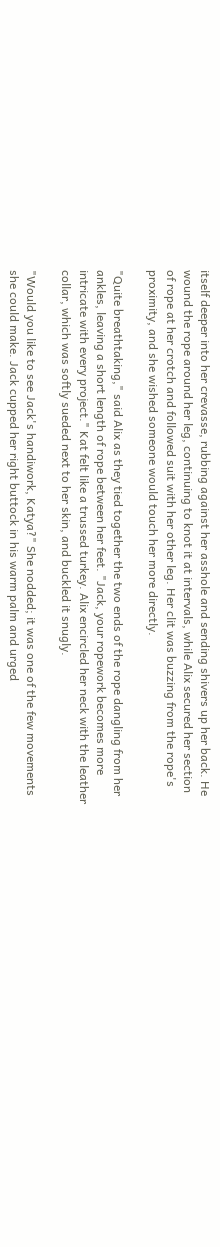itself deeper into her crevasse, rubbing against her asshole and sending shivers up her back. He wound the rope around her leg, continuing to knot it at intervals, while Alix secured her section of rope at her crotch and followed suit with her other leg. Her clit was buzzing from the rope's proximity, and she wished someone would touch her more directly.

"Quite breathtaking," said Alix as they tied together the two ends of the rope dangling from her ankles, leaving a short length of rope between her feet. "Jack, your ropework becomes more intricate with every project." Kat felt like a trussed turkey. Alix encircled her neck with the leather collar, which was softly sueded next to her skin, and buckled it snugly.

"Would you like to see Jack's handiwork, Katya?" She nodded; it was one of the few movements she could make. Jack cupped her right buttock in his warm palm and urged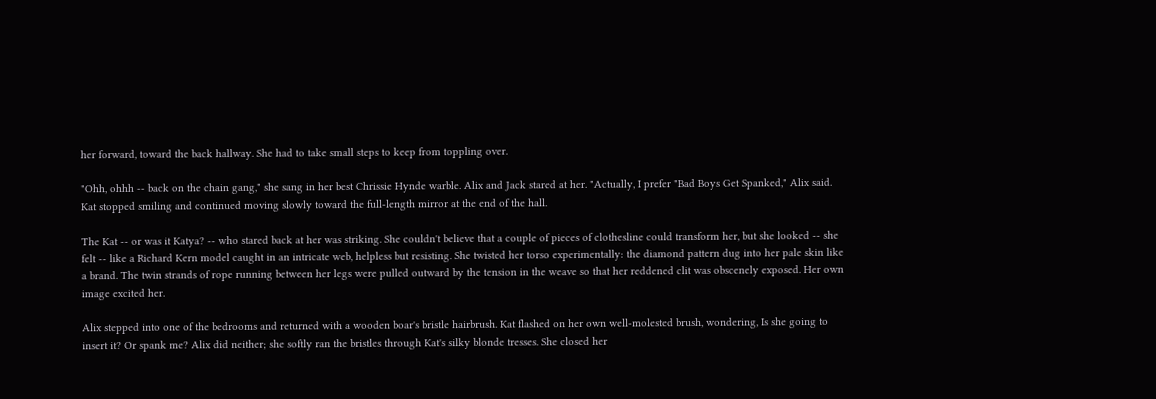her forward, toward the back hallway. She had to take small steps to keep from toppling over.

"Ohh, ohhh -- back on the chain gang," she sang in her best Chrissie Hynde warble. Alix and Jack stared at her. "Actually, I prefer "Bad Boys Get Spanked," Alix said. Kat stopped smiling and continued moving slowly toward the full-length mirror at the end of the hall.

The Kat -- or was it Katya? -- who stared back at her was striking. She couldn't believe that a couple of pieces of clothesline could transform her, but she looked -- she felt -- like a Richard Kern model caught in an intricate web, helpless but resisting. She twisted her torso experimentally: the diamond pattern dug into her pale skin like a brand. The twin strands of rope running between her legs were pulled outward by the tension in the weave so that her reddened clit was obscenely exposed. Her own image excited her.

Alix stepped into one of the bedrooms and returned with a wooden boar's bristle hairbrush. Kat flashed on her own well-molested brush, wondering, Is she going to insert it? Or spank me? Alix did neither; she softly ran the bristles through Kat's silky blonde tresses. She closed her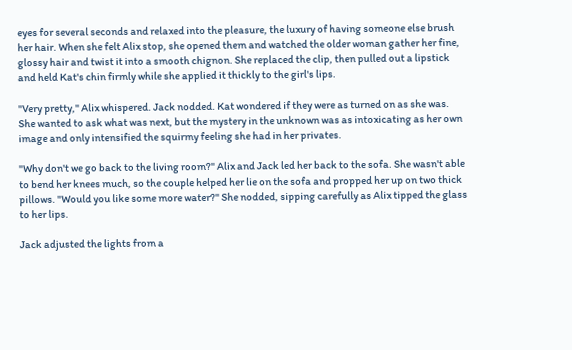eyes for several seconds and relaxed into the pleasure, the luxury of having someone else brush her hair. When she felt Alix stop, she opened them and watched the older woman gather her fine, glossy hair and twist it into a smooth chignon. She replaced the clip, then pulled out a lipstick and held Kat's chin firmly while she applied it thickly to the girl's lips.

"Very pretty," Alix whispered. Jack nodded. Kat wondered if they were as turned on as she was. She wanted to ask what was next, but the mystery in the unknown was as intoxicating as her own image and only intensified the squirmy feeling she had in her privates.

"Why don't we go back to the living room?" Alix and Jack led her back to the sofa. She wasn't able to bend her knees much, so the couple helped her lie on the sofa and propped her up on two thick pillows. "Would you like some more water?" She nodded, sipping carefully as Alix tipped the glass to her lips.

Jack adjusted the lights from a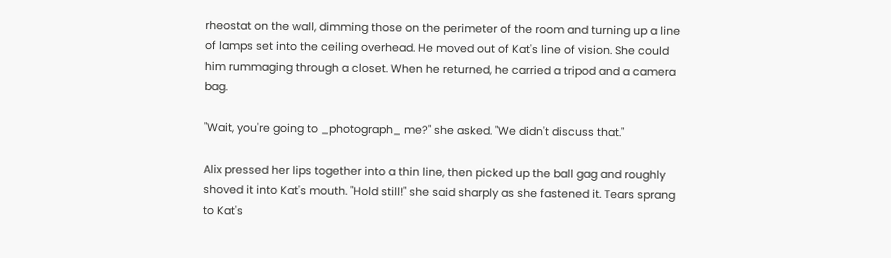rheostat on the wall, dimming those on the perimeter of the room and turning up a line of lamps set into the ceiling overhead. He moved out of Kat's line of vision. She could him rummaging through a closet. When he returned, he carried a tripod and a camera bag.

"Wait, you're going to _photograph_ me?" she asked. "We didn't discuss that."

Alix pressed her lips together into a thin line, then picked up the ball gag and roughly shoved it into Kat's mouth. "Hold still!" she said sharply as she fastened it. Tears sprang to Kat's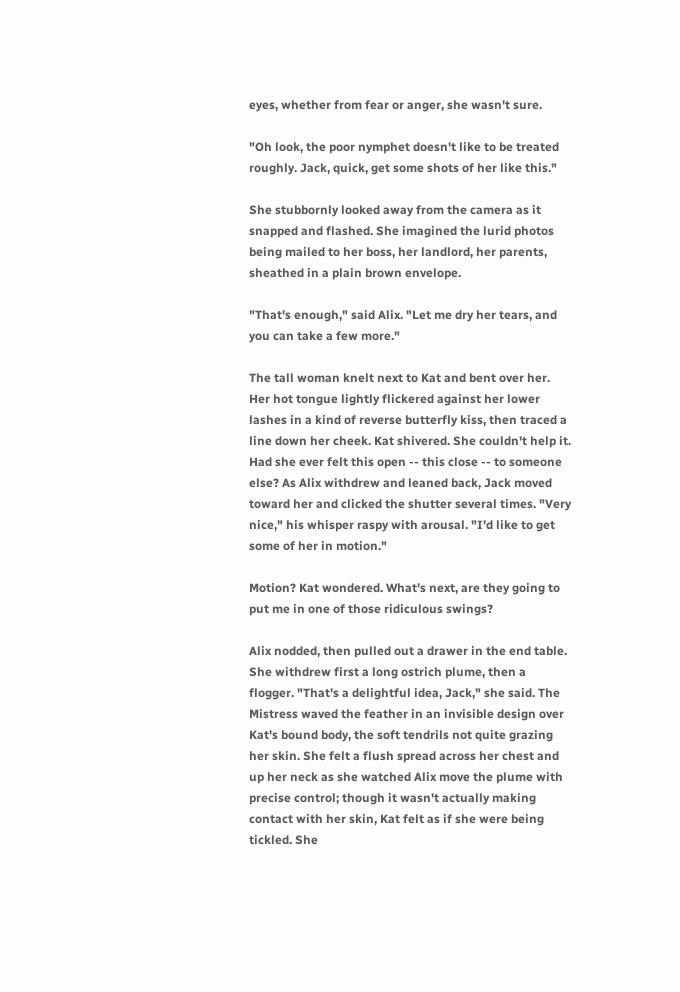eyes, whether from fear or anger, she wasn't sure.

"Oh look, the poor nymphet doesn't like to be treated roughly. Jack, quick, get some shots of her like this."

She stubbornly looked away from the camera as it snapped and flashed. She imagined the lurid photos being mailed to her boss, her landlord, her parents, sheathed in a plain brown envelope.

"That's enough," said Alix. "Let me dry her tears, and you can take a few more."

The tall woman knelt next to Kat and bent over her. Her hot tongue lightly flickered against her lower lashes in a kind of reverse butterfly kiss, then traced a line down her cheek. Kat shivered. She couldn't help it. Had she ever felt this open -- this close -- to someone else? As Alix withdrew and leaned back, Jack moved toward her and clicked the shutter several times. "Very nice," his whisper raspy with arousal. "I'd like to get some of her in motion."

Motion? Kat wondered. What's next, are they going to put me in one of those ridiculous swings?

Alix nodded, then pulled out a drawer in the end table. She withdrew first a long ostrich plume, then a flogger. "That's a delightful idea, Jack," she said. The Mistress waved the feather in an invisible design over Kat's bound body, the soft tendrils not quite grazing her skin. She felt a flush spread across her chest and up her neck as she watched Alix move the plume with precise control; though it wasn't actually making contact with her skin, Kat felt as if she were being tickled. She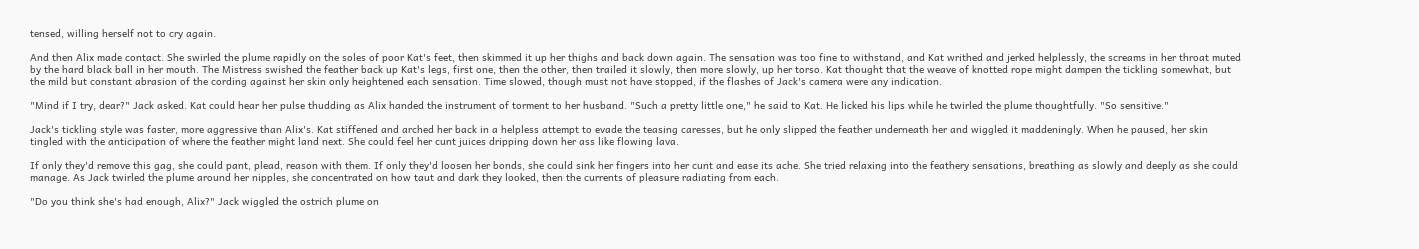tensed, willing herself not to cry again.

And then Alix made contact. She swirled the plume rapidly on the soles of poor Kat's feet, then skimmed it up her thighs and back down again. The sensation was too fine to withstand, and Kat writhed and jerked helplessly, the screams in her throat muted by the hard black ball in her mouth. The Mistress swished the feather back up Kat's legs, first one, then the other, then trailed it slowly, then more slowly, up her torso. Kat thought that the weave of knotted rope might dampen the tickling somewhat, but the mild but constant abrasion of the cording against her skin only heightened each sensation. Time slowed, though must not have stopped, if the flashes of Jack's camera were any indication.

"Mind if I try, dear?" Jack asked. Kat could hear her pulse thudding as Alix handed the instrument of torment to her husband. "Such a pretty little one," he said to Kat. He licked his lips while he twirled the plume thoughtfully. "So sensitive."

Jack's tickling style was faster, more aggressive than Alix's. Kat stiffened and arched her back in a helpless attempt to evade the teasing caresses, but he only slipped the feather underneath her and wiggled it maddeningly. When he paused, her skin tingled with the anticipation of where the feather might land next. She could feel her cunt juices dripping down her ass like flowing lava.

If only they'd remove this gag, she could pant, plead, reason with them. If only they'd loosen her bonds, she could sink her fingers into her cunt and ease its ache. She tried relaxing into the feathery sensations, breathing as slowly and deeply as she could manage. As Jack twirled the plume around her nipples, she concentrated on how taut and dark they looked, then the currents of pleasure radiating from each.

"Do you think she's had enough, Alix?" Jack wiggled the ostrich plume on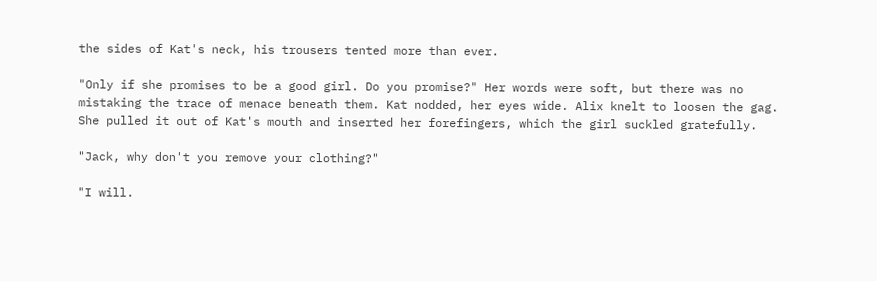the sides of Kat's neck, his trousers tented more than ever.

"Only if she promises to be a good girl. Do you promise?" Her words were soft, but there was no mistaking the trace of menace beneath them. Kat nodded, her eyes wide. Alix knelt to loosen the gag. She pulled it out of Kat's mouth and inserted her forefingers, which the girl suckled gratefully.

"Jack, why don't you remove your clothing?"

"I will.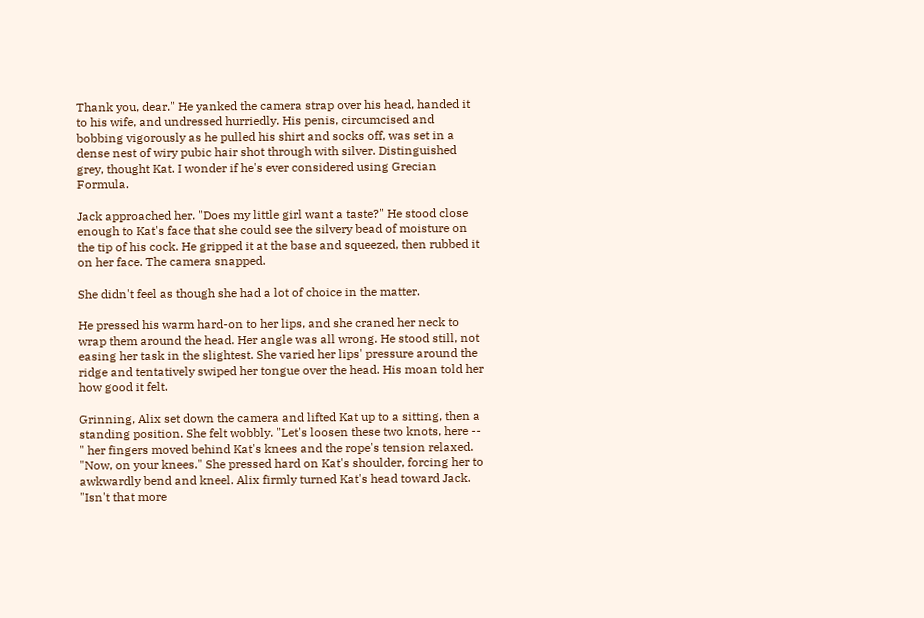Thank you, dear." He yanked the camera strap over his head, handed it to his wife, and undressed hurriedly. His penis, circumcised and bobbing vigorously as he pulled his shirt and socks off, was set in a dense nest of wiry pubic hair shot through with silver. Distinguished grey, thought Kat. I wonder if he's ever considered using Grecian Formula.

Jack approached her. "Does my little girl want a taste?" He stood close enough to Kat's face that she could see the silvery bead of moisture on the tip of his cock. He gripped it at the base and squeezed, then rubbed it on her face. The camera snapped.

She didn't feel as though she had a lot of choice in the matter.

He pressed his warm hard-on to her lips, and she craned her neck to wrap them around the head. Her angle was all wrong. He stood still, not easing her task in the slightest. She varied her lips' pressure around the ridge and tentatively swiped her tongue over the head. His moan told her how good it felt.

Grinning, Alix set down the camera and lifted Kat up to a sitting, then a standing position. She felt wobbly. "Let's loosen these two knots, here -- " her fingers moved behind Kat's knees and the rope's tension relaxed. "Now, on your knees." She pressed hard on Kat's shoulder, forcing her to awkwardly bend and kneel. Alix firmly turned Kat's head toward Jack. "Isn't that more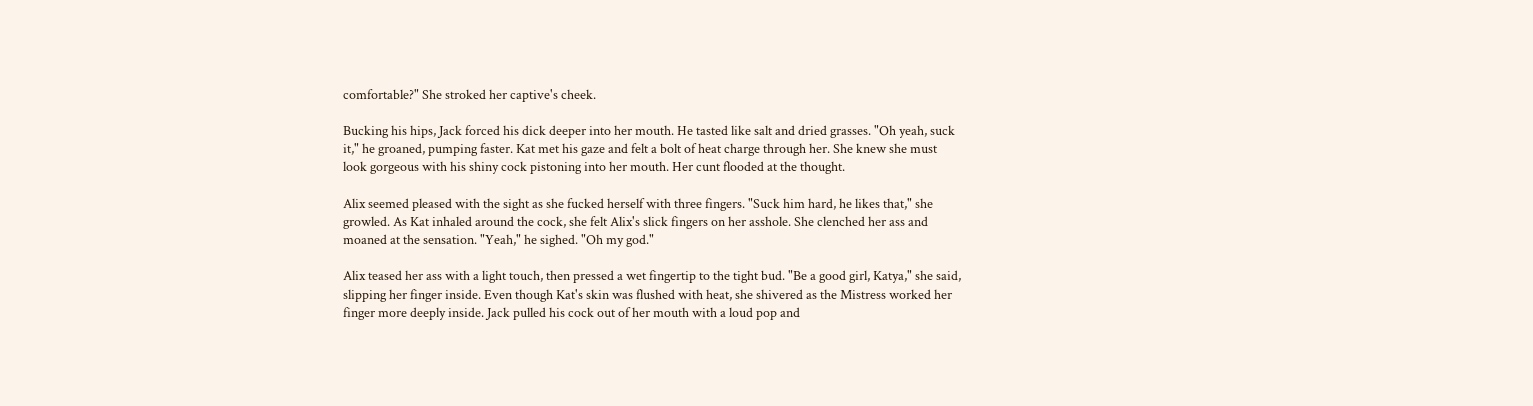comfortable?" She stroked her captive's cheek.

Bucking his hips, Jack forced his dick deeper into her mouth. He tasted like salt and dried grasses. "Oh yeah, suck it," he groaned, pumping faster. Kat met his gaze and felt a bolt of heat charge through her. She knew she must look gorgeous with his shiny cock pistoning into her mouth. Her cunt flooded at the thought.

Alix seemed pleased with the sight as she fucked herself with three fingers. "Suck him hard, he likes that," she growled. As Kat inhaled around the cock, she felt Alix's slick fingers on her asshole. She clenched her ass and moaned at the sensation. "Yeah," he sighed. "Oh my god."

Alix teased her ass with a light touch, then pressed a wet fingertip to the tight bud. "Be a good girl, Katya," she said, slipping her finger inside. Even though Kat's skin was flushed with heat, she shivered as the Mistress worked her finger more deeply inside. Jack pulled his cock out of her mouth with a loud pop and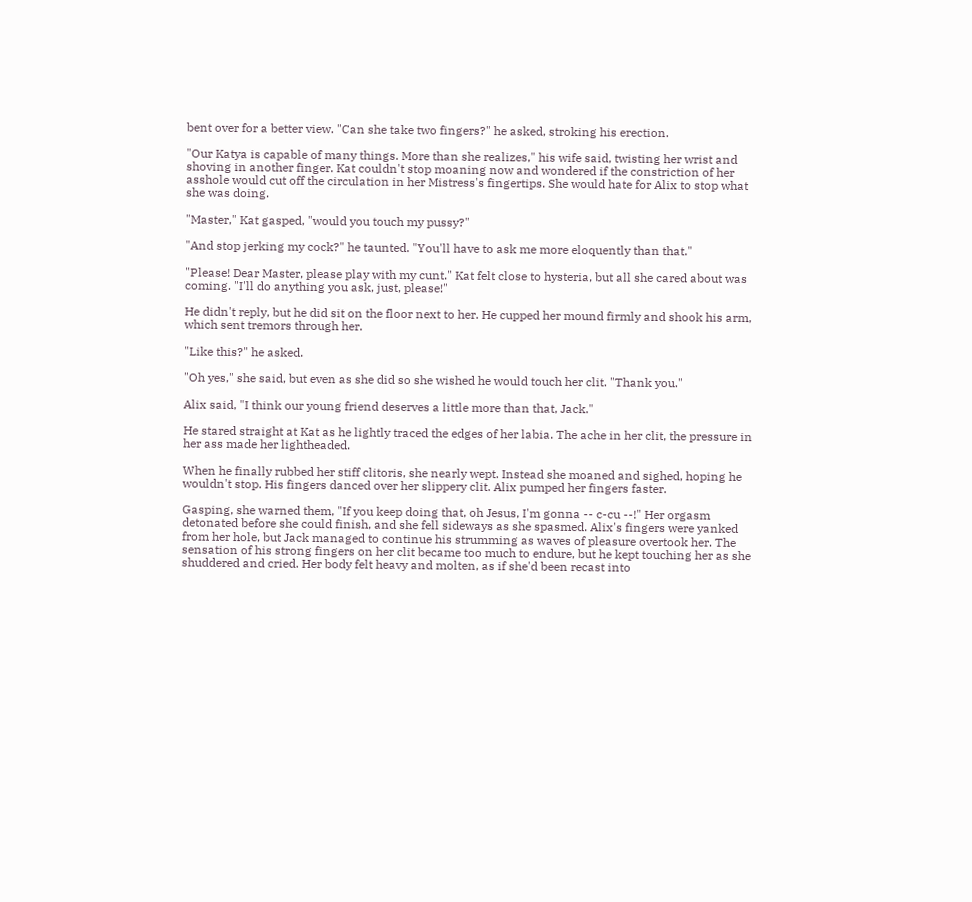bent over for a better view. "Can she take two fingers?" he asked, stroking his erection.

"Our Katya is capable of many things. More than she realizes," his wife said, twisting her wrist and shoving in another finger. Kat couldn't stop moaning now and wondered if the constriction of her asshole would cut off the circulation in her Mistress's fingertips. She would hate for Alix to stop what she was doing.

"Master," Kat gasped, "would you touch my pussy?"

"And stop jerking my cock?" he taunted. "You'll have to ask me more eloquently than that."

"Please! Dear Master, please play with my cunt." Kat felt close to hysteria, but all she cared about was coming. "I'll do anything you ask, just, please!"

He didn't reply, but he did sit on the floor next to her. He cupped her mound firmly and shook his arm, which sent tremors through her.

"Like this?" he asked.

"Oh yes," she said, but even as she did so she wished he would touch her clit. "Thank you."

Alix said, "I think our young friend deserves a little more than that, Jack."

He stared straight at Kat as he lightly traced the edges of her labia. The ache in her clit, the pressure in her ass made her lightheaded.

When he finally rubbed her stiff clitoris, she nearly wept. Instead she moaned and sighed, hoping he wouldn't stop. His fingers danced over her slippery clit. Alix pumped her fingers faster.

Gasping, she warned them, "If you keep doing that, oh Jesus, I'm gonna -- c-cu --!" Her orgasm detonated before she could finish, and she fell sideways as she spasmed. Alix's fingers were yanked from her hole, but Jack managed to continue his strumming as waves of pleasure overtook her. The sensation of his strong fingers on her clit became too much to endure, but he kept touching her as she shuddered and cried. Her body felt heavy and molten, as if she'd been recast into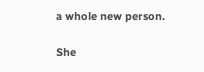a whole new person.

She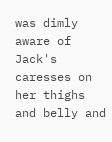was dimly aware of Jack's caresses on her thighs and belly and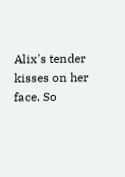Alix's tender kisses on her face. So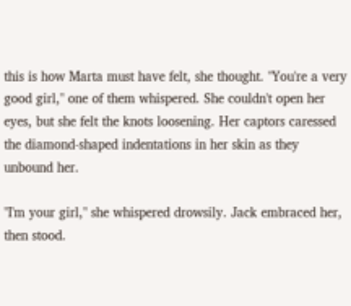this is how Marta must have felt, she thought. "You're a very good girl," one of them whispered. She couldn't open her eyes, but she felt the knots loosening. Her captors caressed the diamond-shaped indentations in her skin as they unbound her.

"I'm your girl," she whispered drowsily. Jack embraced her, then stood.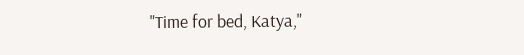"Time for bed, Katya,"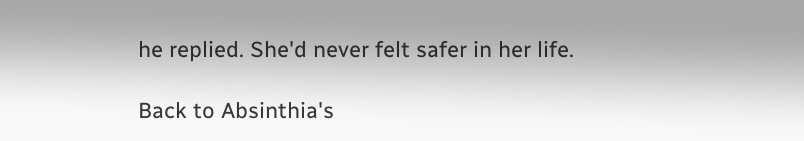he replied. She'd never felt safer in her life.

Back to Absinthia's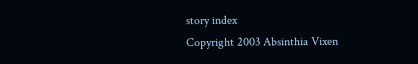story index
Copyright 2003 Absinthia Vixen